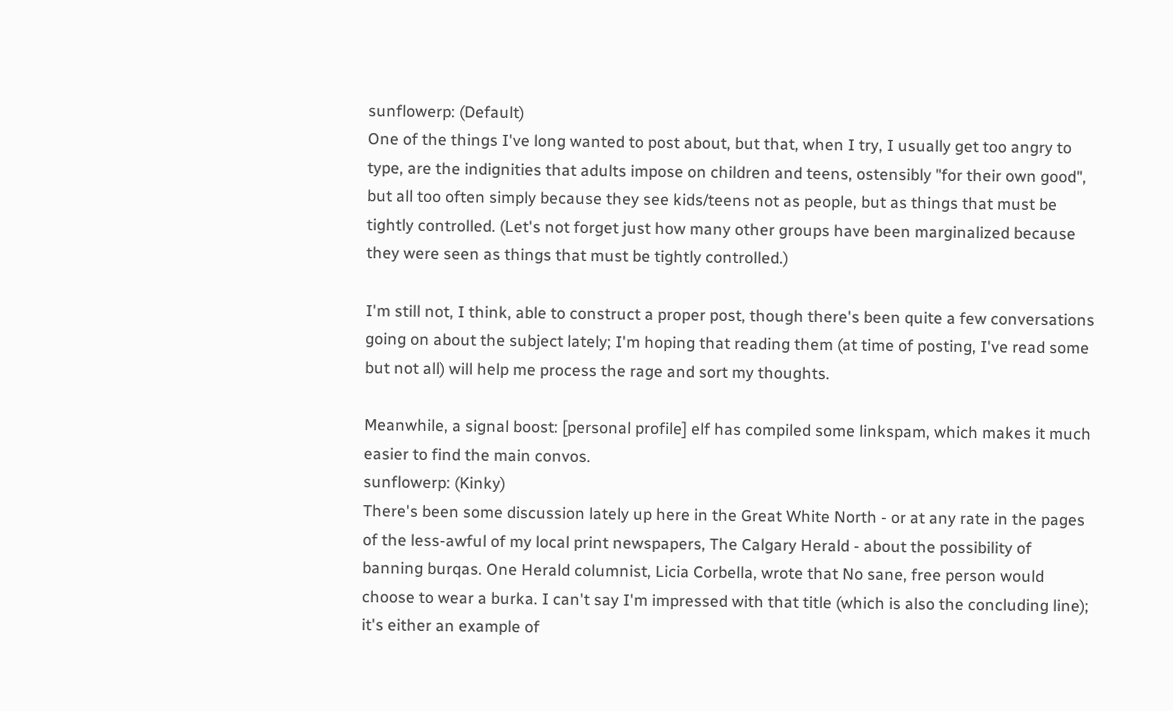sunflowerp: (Default)
One of the things I've long wanted to post about, but that, when I try, I usually get too angry to type, are the indignities that adults impose on children and teens, ostensibly "for their own good", but all too often simply because they see kids/teens not as people, but as things that must be tightly controlled. (Let's not forget just how many other groups have been marginalized because they were seen as things that must be tightly controlled.)

I'm still not, I think, able to construct a proper post, though there's been quite a few conversations going on about the subject lately; I'm hoping that reading them (at time of posting, I've read some but not all) will help me process the rage and sort my thoughts.

Meanwhile, a signal boost: [personal profile] elf has compiled some linkspam, which makes it much easier to find the main convos.
sunflowerp: (Kinky)
There's been some discussion lately up here in the Great White North - or at any rate in the pages of the less-awful of my local print newspapers, The Calgary Herald - about the possibility of banning burqas. One Herald columnist, Licia Corbella, wrote that No sane, free person would choose to wear a burka. I can't say I'm impressed with that title (which is also the concluding line); it's either an example of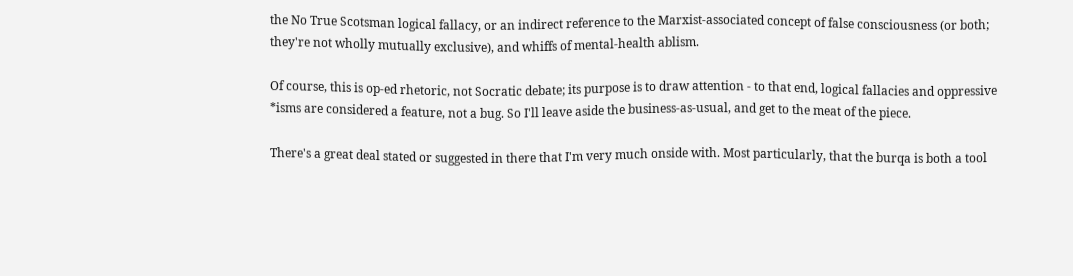the No True Scotsman logical fallacy, or an indirect reference to the Marxist-associated concept of false consciousness (or both; they're not wholly mutually exclusive), and whiffs of mental-health ablism.

Of course, this is op-ed rhetoric, not Socratic debate; its purpose is to draw attention - to that end, logical fallacies and oppressive *isms are considered a feature, not a bug. So I'll leave aside the business-as-usual, and get to the meat of the piece.

There's a great deal stated or suggested in there that I'm very much onside with. Most particularly, that the burqa is both a tool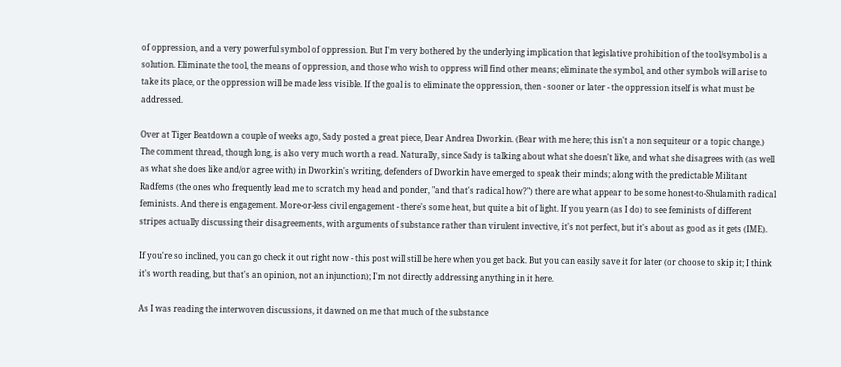of oppression, and a very powerful symbol of oppression. But I'm very bothered by the underlying implication that legislative prohibition of the tool/symbol is a solution. Eliminate the tool, the means of oppression, and those who wish to oppress will find other means; eliminate the symbol, and other symbols will arise to take its place, or the oppression will be made less visible. If the goal is to eliminate the oppression, then - sooner or later - the oppression itself is what must be addressed.

Over at Tiger Beatdown a couple of weeks ago, Sady posted a great piece, Dear Andrea Dworkin. (Bear with me here; this isn't a non sequiteur or a topic change.) The comment thread, though long, is also very much worth a read. Naturally, since Sady is talking about what she doesn't like, and what she disagrees with (as well as what she does like and/or agree with) in Dworkin's writing, defenders of Dworkin have emerged to speak their minds; along with the predictable Militant Radfems (the ones who frequently lead me to scratch my head and ponder, "and that's radical how?") there are what appear to be some honest-to-Shulamith radical feminists. And there is engagement. More-or-less civil engagement - there's some heat, but quite a bit of light. If you yearn (as I do) to see feminists of different stripes actually discussing their disagreements, with arguments of substance rather than virulent invective, it's not perfect, but it's about as good as it gets (IME).

If you're so inclined, you can go check it out right now - this post will still be here when you get back. But you can easily save it for later (or choose to skip it; I think it's worth reading, but that's an opinion, not an injunction); I'm not directly addressing anything in it here.

As I was reading the interwoven discussions, it dawned on me that much of the substance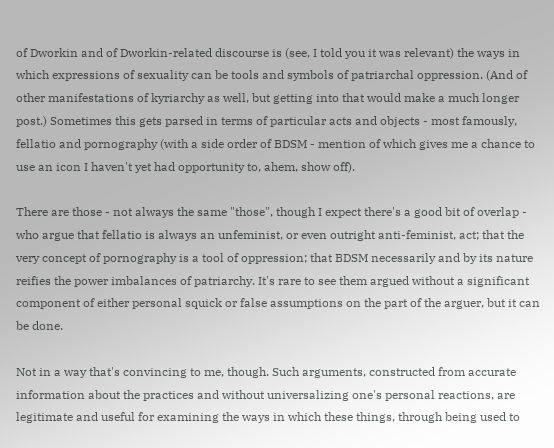of Dworkin and of Dworkin-related discourse is (see, I told you it was relevant) the ways in which expressions of sexuality can be tools and symbols of patriarchal oppression. (And of other manifestations of kyriarchy as well, but getting into that would make a much longer post.) Sometimes this gets parsed in terms of particular acts and objects - most famously, fellatio and pornography (with a side order of BDSM - mention of which gives me a chance to use an icon I haven't yet had opportunity to, ahem, show off).

There are those - not always the same "those", though I expect there's a good bit of overlap - who argue that fellatio is always an unfeminist, or even outright anti-feminist, act; that the very concept of pornography is a tool of oppression; that BDSM necessarily and by its nature reifies the power imbalances of patriarchy. It's rare to see them argued without a significant component of either personal squick or false assumptions on the part of the arguer, but it can be done.

Not in a way that's convincing to me, though. Such arguments, constructed from accurate information about the practices and without universalizing one's personal reactions, are legitimate and useful for examining the ways in which these things, through being used to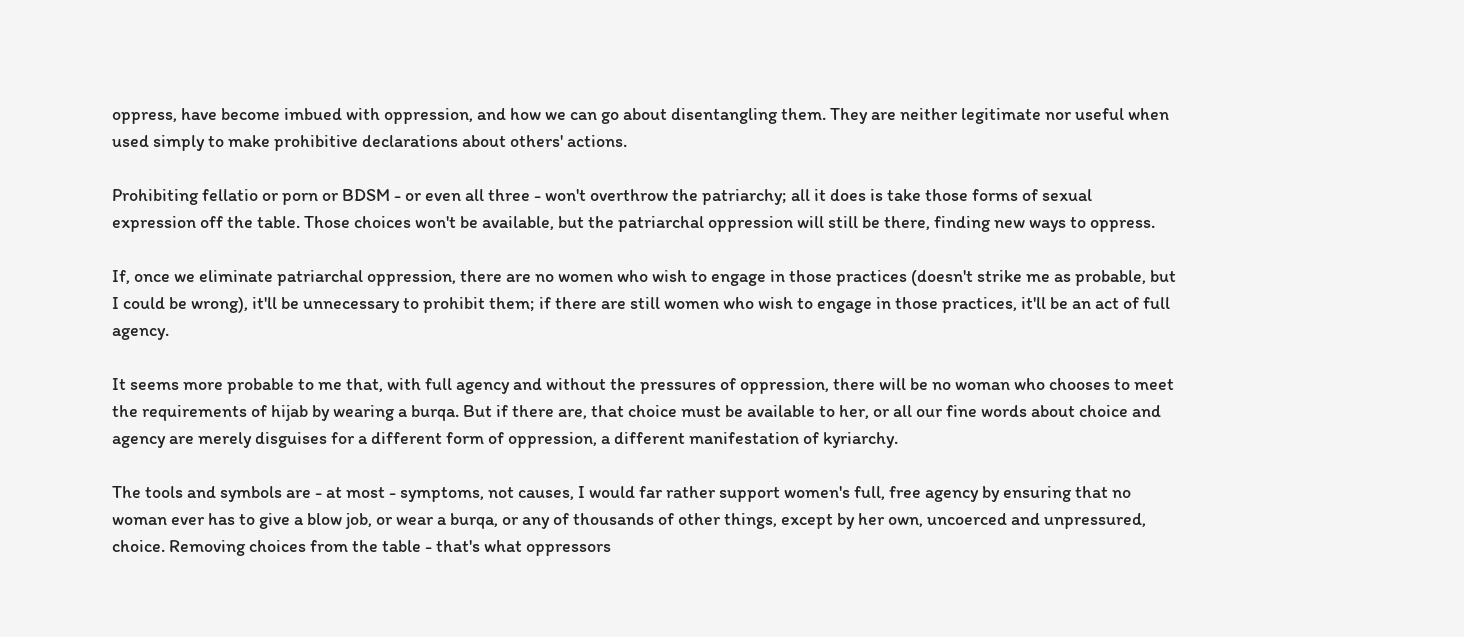oppress, have become imbued with oppression, and how we can go about disentangling them. They are neither legitimate nor useful when used simply to make prohibitive declarations about others' actions.

Prohibiting fellatio or porn or BDSM - or even all three - won't overthrow the patriarchy; all it does is take those forms of sexual expression off the table. Those choices won't be available, but the patriarchal oppression will still be there, finding new ways to oppress.

If, once we eliminate patriarchal oppression, there are no women who wish to engage in those practices (doesn't strike me as probable, but I could be wrong), it'll be unnecessary to prohibit them; if there are still women who wish to engage in those practices, it'll be an act of full agency.

It seems more probable to me that, with full agency and without the pressures of oppression, there will be no woman who chooses to meet the requirements of hijab by wearing a burqa. But if there are, that choice must be available to her, or all our fine words about choice and agency are merely disguises for a different form of oppression, a different manifestation of kyriarchy.

The tools and symbols are - at most - symptoms, not causes, I would far rather support women's full, free agency by ensuring that no woman ever has to give a blow job, or wear a burqa, or any of thousands of other things, except by her own, uncoerced and unpressured, choice. Removing choices from the table - that's what oppressors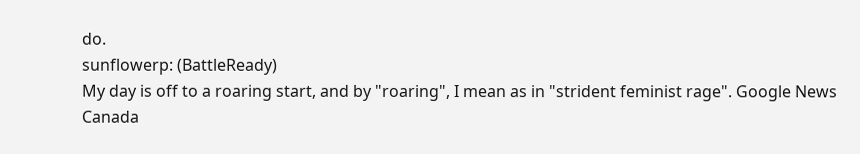do.
sunflowerp: (BattleReady)
My day is off to a roaring start, and by "roaring", I mean as in "strident feminist rage". Google News Canada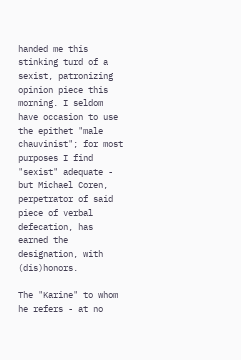handed me this stinking turd of a sexist, patronizing opinion piece this morning. I seldom have occasion to use the epithet "male chauvinist"; for most purposes I find "sexist" adequate - but Michael Coren, perpetrator of said piece of verbal defecation, has earned the designation, with (dis)honors.

The "Karine" to whom he refers - at no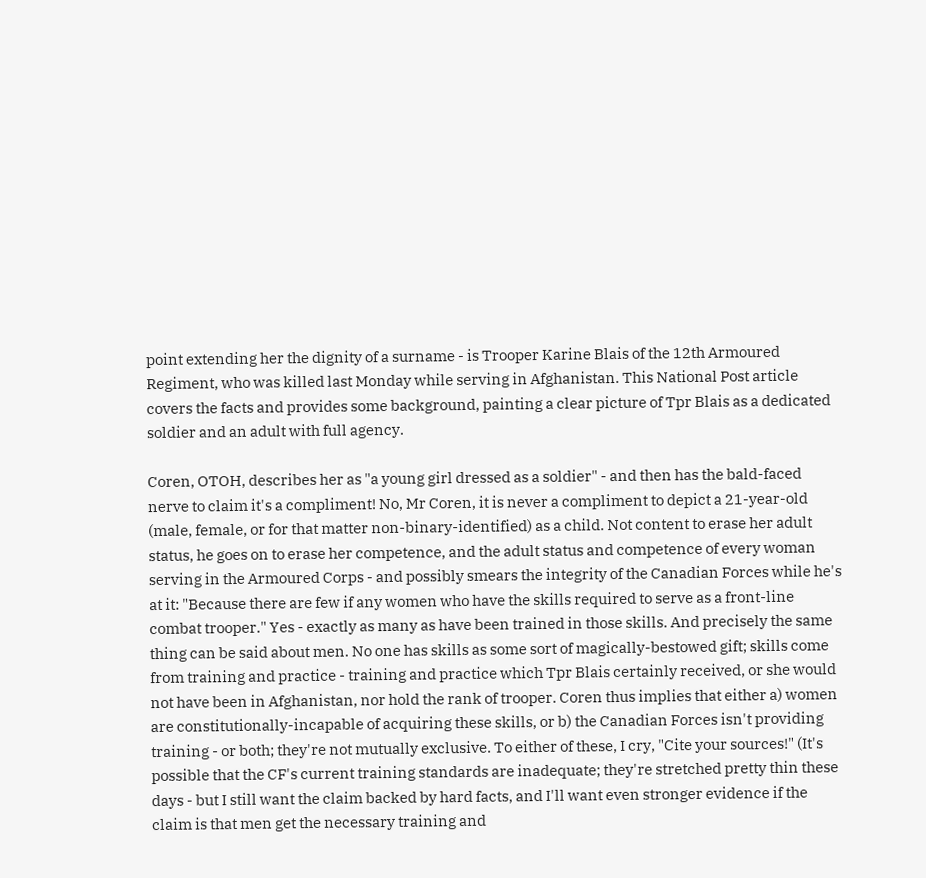point extending her the dignity of a surname - is Trooper Karine Blais of the 12th Armoured Regiment, who was killed last Monday while serving in Afghanistan. This National Post article covers the facts and provides some background, painting a clear picture of Tpr Blais as a dedicated soldier and an adult with full agency.

Coren, OTOH, describes her as "a young girl dressed as a soldier" - and then has the bald-faced nerve to claim it's a compliment! No, Mr Coren, it is never a compliment to depict a 21-year-old (male, female, or for that matter non-binary-identified) as a child. Not content to erase her adult status, he goes on to erase her competence, and the adult status and competence of every woman serving in the Armoured Corps - and possibly smears the integrity of the Canadian Forces while he's at it: "Because there are few if any women who have the skills required to serve as a front-line combat trooper." Yes - exactly as many as have been trained in those skills. And precisely the same thing can be said about men. No one has skills as some sort of magically-bestowed gift; skills come from training and practice - training and practice which Tpr Blais certainly received, or she would not have been in Afghanistan, nor hold the rank of trooper. Coren thus implies that either a) women are constitutionally-incapable of acquiring these skills, or b) the Canadian Forces isn't providing training - or both; they're not mutually exclusive. To either of these, I cry, "Cite your sources!" (It's possible that the CF's current training standards are inadequate; they're stretched pretty thin these days - but I still want the claim backed by hard facts, and I'll want even stronger evidence if the claim is that men get the necessary training and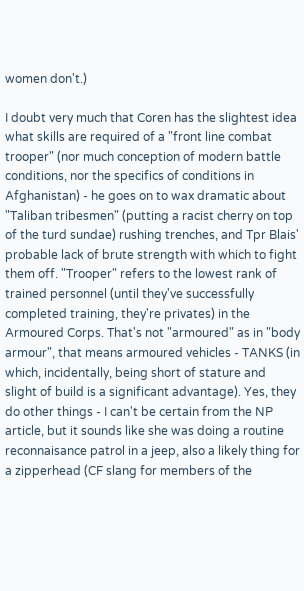women don't.)

I doubt very much that Coren has the slightest idea what skills are required of a "front line combat trooper" (nor much conception of modern battle conditions, nor the specifics of conditions in Afghanistan) - he goes on to wax dramatic about "Taliban tribesmen" (putting a racist cherry on top of the turd sundae) rushing trenches, and Tpr Blais' probable lack of brute strength with which to fight them off. "Trooper" refers to the lowest rank of trained personnel (until they've successfully completed training, they're privates) in the Armoured Corps. That's not "armoured" as in "body armour", that means armoured vehicles - TANKS (in which, incidentally, being short of stature and slight of build is a significant advantage). Yes, they do other things - I can't be certain from the NP article, but it sounds like she was doing a routine reconnaisance patrol in a jeep, also a likely thing for a zipperhead (CF slang for members of the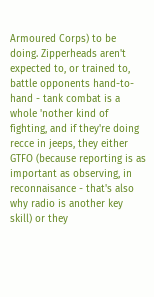Armoured Corps) to be doing. Zipperheads aren't expected to, or trained to, battle opponents hand-to-hand - tank combat is a whole 'nother kind of fighting, and if they're doing recce in jeeps, they either GTFO (because reporting is as important as observing, in reconnaisance - that's also why radio is another key skill) or they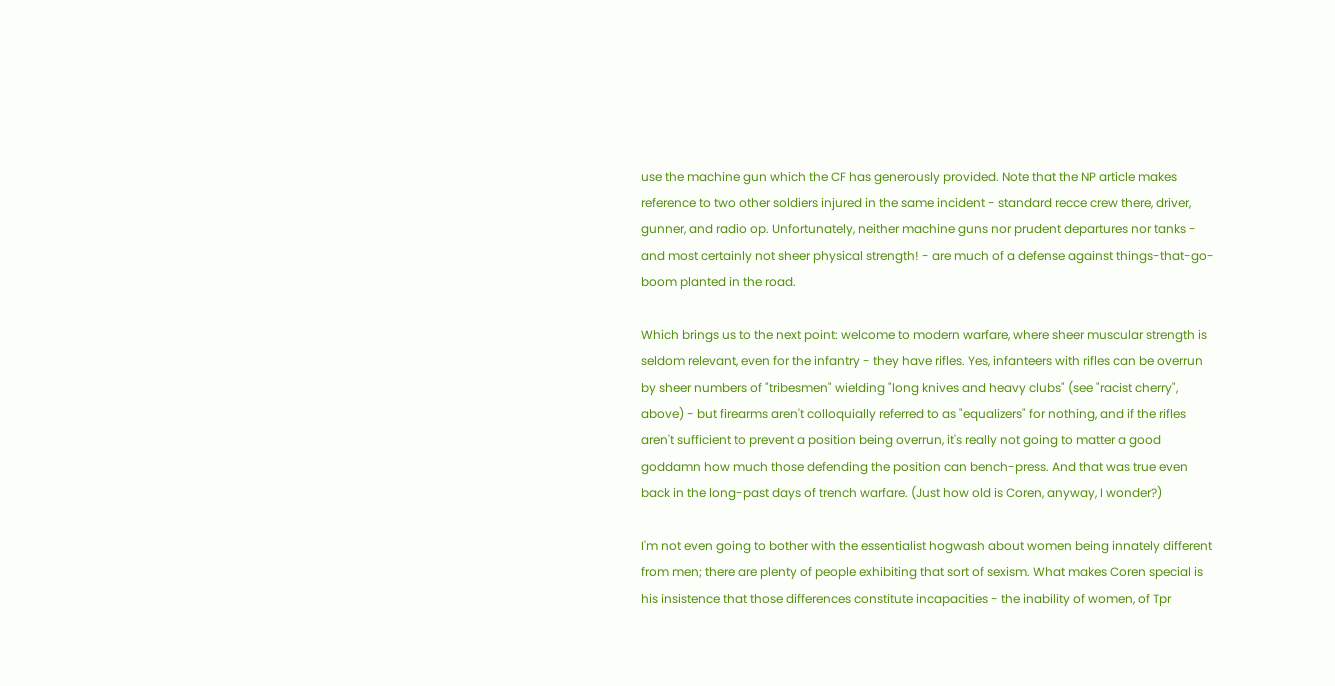use the machine gun which the CF has generously provided. Note that the NP article makes reference to two other soldiers injured in the same incident - standard recce crew there, driver, gunner, and radio op. Unfortunately, neither machine guns nor prudent departures nor tanks - and most certainly not sheer physical strength! - are much of a defense against things-that-go-boom planted in the road.

Which brings us to the next point: welcome to modern warfare, where sheer muscular strength is seldom relevant, even for the infantry - they have rifles. Yes, infanteers with rifles can be overrun by sheer numbers of "tribesmen" wielding "long knives and heavy clubs" (see "racist cherry", above) - but firearms aren't colloquially referred to as "equalizers" for nothing, and if the rifles aren't sufficient to prevent a position being overrun, it's really not going to matter a good goddamn how much those defending the position can bench-press. And that was true even back in the long-past days of trench warfare. (Just how old is Coren, anyway, I wonder?)

I'm not even going to bother with the essentialist hogwash about women being innately different from men; there are plenty of people exhibiting that sort of sexism. What makes Coren special is his insistence that those differences constitute incapacities - the inability of women, of Tpr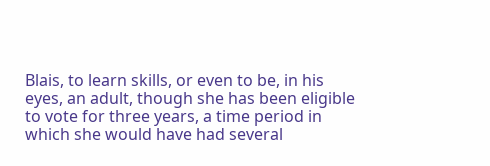Blais, to learn skills, or even to be, in his eyes, an adult, though she has been eligible to vote for three years, a time period in which she would have had several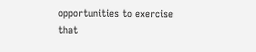opportunities to exercise that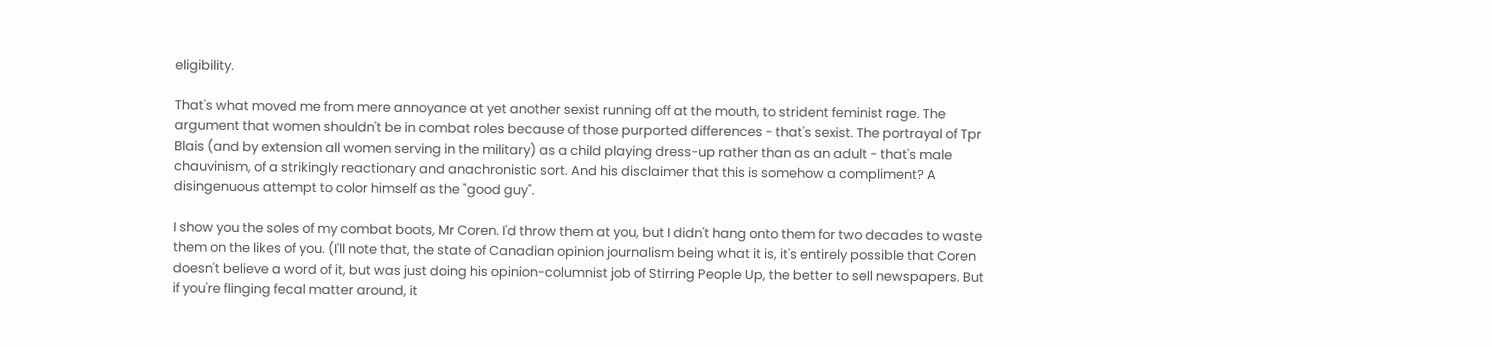eligibility.

That's what moved me from mere annoyance at yet another sexist running off at the mouth, to strident feminist rage. The argument that women shouldn't be in combat roles because of those purported differences - that's sexist. The portrayal of Tpr Blais (and by extension all women serving in the military) as a child playing dress-up rather than as an adult - that's male chauvinism, of a strikingly reactionary and anachronistic sort. And his disclaimer that this is somehow a compliment? A disingenuous attempt to color himself as the "good guy".

I show you the soles of my combat boots, Mr Coren. I'd throw them at you, but I didn't hang onto them for two decades to waste them on the likes of you. (I'll note that, the state of Canadian opinion journalism being what it is, it's entirely possible that Coren doesn't believe a word of it, but was just doing his opinion-columnist job of Stirring People Up, the better to sell newspapers. But if you're flinging fecal matter around, it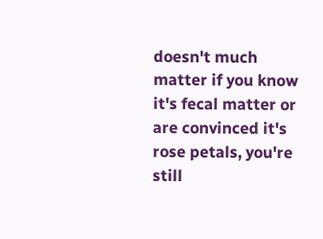doesn't much matter if you know it's fecal matter or are convinced it's rose petals, you're still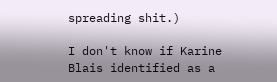spreading shit.)

I don't know if Karine Blais identified as a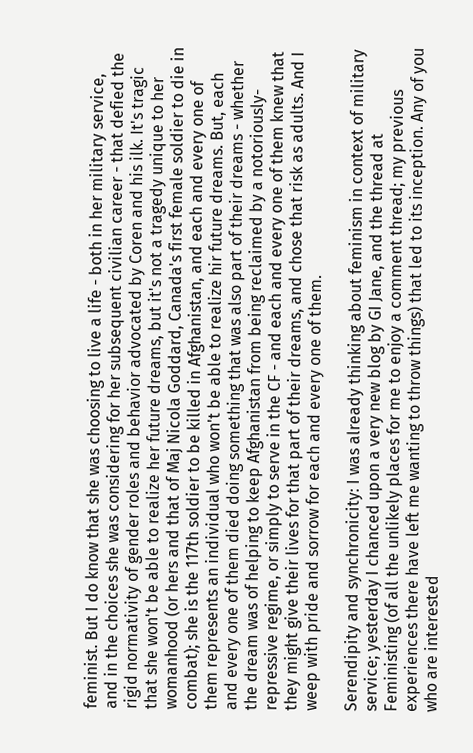feminist. But I do know that she was choosing to live a life - both in her military service, and in the choices she was considering for her subsequent civilian career - that defied the rigid normativity of gender roles and behavior advocated by Coren and his ilk. It's tragic that she won't be able to realize her future dreams, but it's not a tragedy unique to her womanhood (or hers and that of Maj Nicola Goddard, Canada's first female soldier to die in combat); she is the 117th soldier to be killed in Afghanistan, and each and every one of them represents an individual who won't be able to realize hir future dreams. But, each and every one of them died doing something that was also part of their dreams - whether the dream was of helping to keep Afghanistan from being reclaimed by a notoriously-repressive regime, or simply to serve in the CF - and each and every one of them knew that they might give their lives for that part of their dreams, and chose that risk as adults. And I weep with pride and sorrow for each and every one of them.

Serendipity and synchronicity: I was already thinking about feminism in context of military service; yesterday I chanced upon a very new blog by GI Jane, and the thread at Feministing (of all the unlikely places for me to enjoy a comment thread; my previous experiences there have left me wanting to throw things) that led to its inception. Any of you who are interested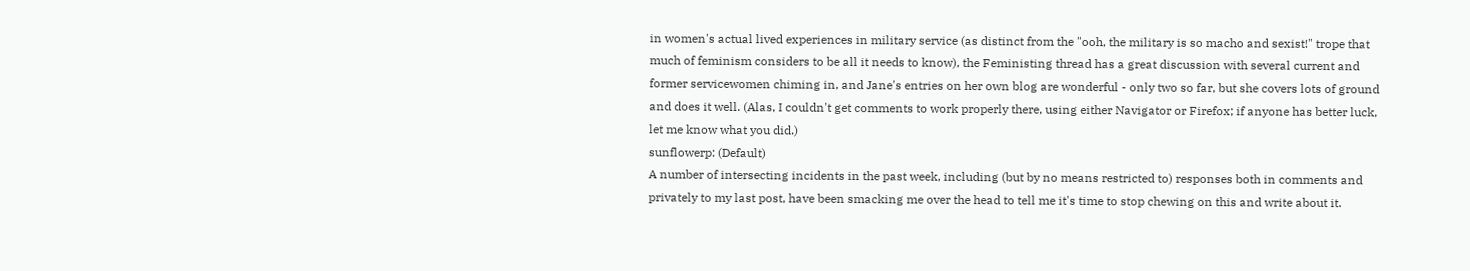in women's actual lived experiences in military service (as distinct from the "ooh, the military is so macho and sexist!" trope that much of feminism considers to be all it needs to know), the Feministing thread has a great discussion with several current and former servicewomen chiming in, and Jane's entries on her own blog are wonderful - only two so far, but she covers lots of ground and does it well. (Alas, I couldn't get comments to work properly there, using either Navigator or Firefox; if anyone has better luck, let me know what you did.)
sunflowerp: (Default)
A number of intersecting incidents in the past week, including (but by no means restricted to) responses both in comments and privately to my last post, have been smacking me over the head to tell me it's time to stop chewing on this and write about it.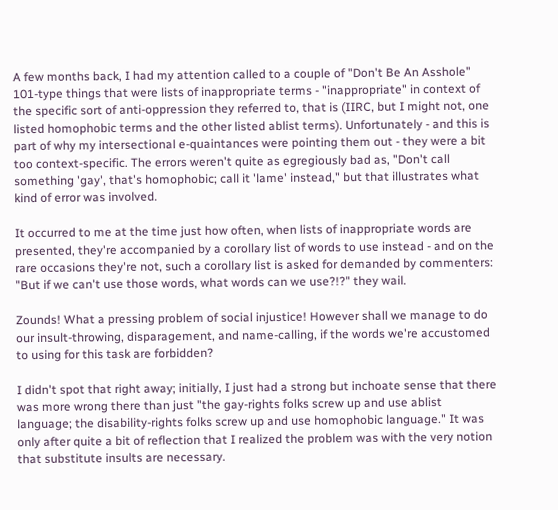A few months back, I had my attention called to a couple of "Don't Be An Asshole" 101-type things that were lists of inappropriate terms - "inappropriate" in context of the specific sort of anti-oppression they referred to, that is (IIRC, but I might not, one listed homophobic terms and the other listed ablist terms). Unfortunately - and this is part of why my intersectional e-quaintances were pointing them out - they were a bit too context-specific. The errors weren't quite as egregiously bad as, "Don't call something 'gay', that's homophobic; call it 'lame' instead," but that illustrates what kind of error was involved.

It occurred to me at the time just how often, when lists of inappropriate words are presented, they're accompanied by a corollary list of words to use instead - and on the rare occasions they're not, such a corollary list is asked for demanded by commenters: "But if we can't use those words, what words can we use?!?" they wail.

Zounds! What a pressing problem of social injustice! However shall we manage to do our insult-throwing, disparagement, and name-calling, if the words we're accustomed to using for this task are forbidden?

I didn't spot that right away; initially, I just had a strong but inchoate sense that there was more wrong there than just "the gay-rights folks screw up and use ablist language; the disability-rights folks screw up and use homophobic language." It was only after quite a bit of reflection that I realized the problem was with the very notion that substitute insults are necessary.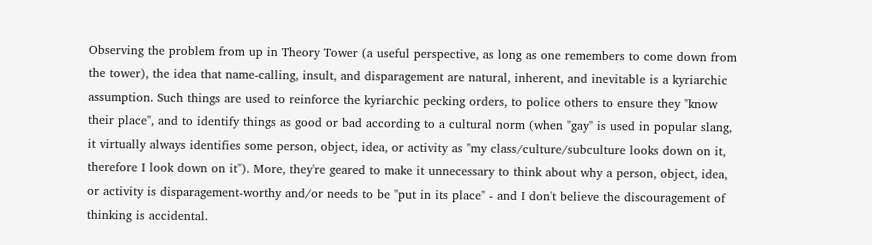Observing the problem from up in Theory Tower (a useful perspective, as long as one remembers to come down from the tower), the idea that name-calling, insult, and disparagement are natural, inherent, and inevitable is a kyriarchic assumption. Such things are used to reinforce the kyriarchic pecking orders, to police others to ensure they "know their place", and to identify things as good or bad according to a cultural norm (when "gay" is used in popular slang, it virtually always identifies some person, object, idea, or activity as "my class/culture/subculture looks down on it, therefore I look down on it"). More, they're geared to make it unnecessary to think about why a person, object, idea, or activity is disparagement-worthy and/or needs to be "put in its place" - and I don't believe the discouragement of thinking is accidental.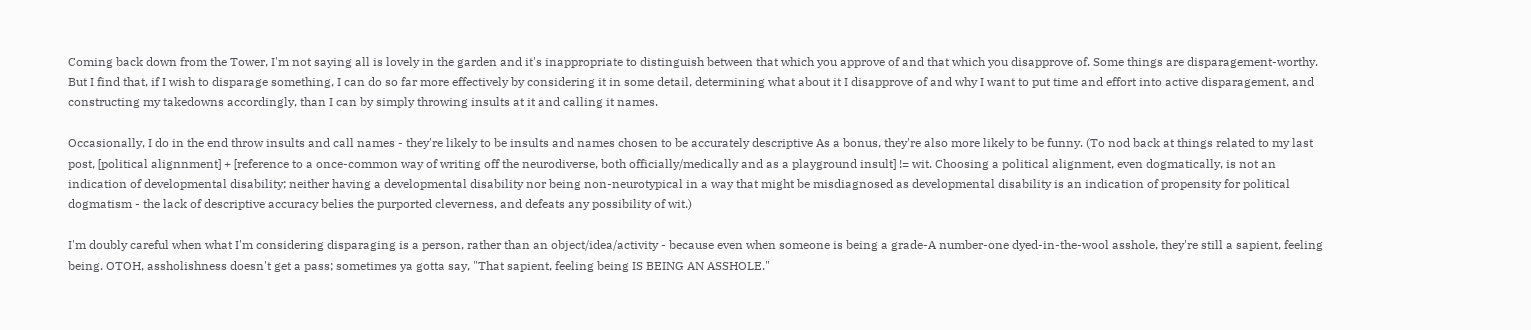Coming back down from the Tower, I'm not saying all is lovely in the garden and it's inappropriate to distinguish between that which you approve of and that which you disapprove of. Some things are disparagement-worthy. But I find that, if I wish to disparage something, I can do so far more effectively by considering it in some detail, determining what about it I disapprove of and why I want to put time and effort into active disparagement, and constructing my takedowns accordingly, than I can by simply throwing insults at it and calling it names.

Occasionally, I do in the end throw insults and call names - they're likely to be insults and names chosen to be accurately descriptive As a bonus, they're also more likely to be funny. (To nod back at things related to my last post, [political alignnment] + [reference to a once-common way of writing off the neurodiverse, both officially/medically and as a playground insult] != wit. Choosing a political alignment, even dogmatically, is not an indication of developmental disability; neither having a developmental disability nor being non-neurotypical in a way that might be misdiagnosed as developmental disability is an indication of propensity for political dogmatism - the lack of descriptive accuracy belies the purported cleverness, and defeats any possibility of wit.)

I'm doubly careful when what I'm considering disparaging is a person, rather than an object/idea/activity - because even when someone is being a grade-A number-one dyed-in-the-wool asshole, they're still a sapient, feeling being. OTOH, assholishness doesn't get a pass; sometimes ya gotta say, "That sapient, feeling being IS BEING AN ASSHOLE."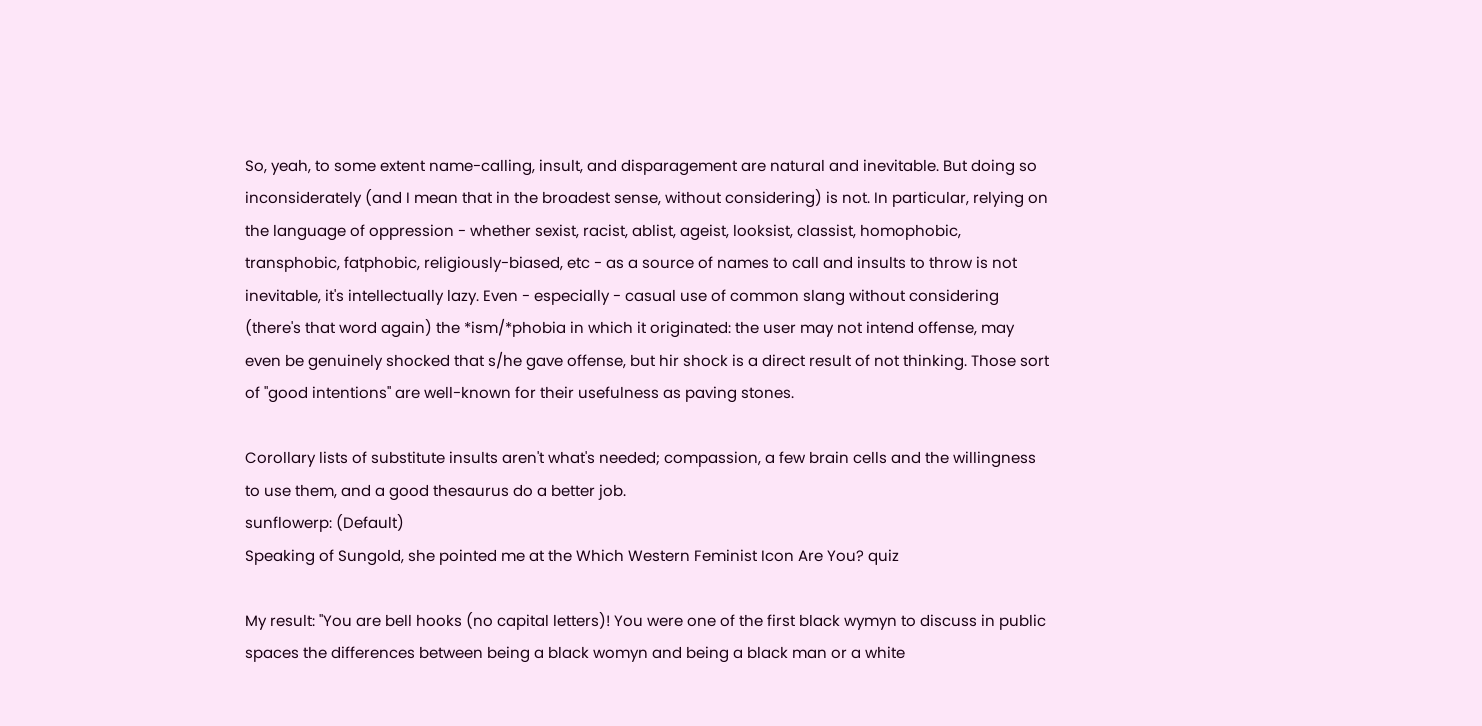So, yeah, to some extent name-calling, insult, and disparagement are natural and inevitable. But doing so inconsiderately (and I mean that in the broadest sense, without considering) is not. In particular, relying on the language of oppression - whether sexist, racist, ablist, ageist, looksist, classist, homophobic, transphobic, fatphobic, religiously-biased, etc - as a source of names to call and insults to throw is not inevitable, it's intellectually lazy. Even - especially - casual use of common slang without considering (there's that word again) the *ism/*phobia in which it originated: the user may not intend offense, may even be genuinely shocked that s/he gave offense, but hir shock is a direct result of not thinking. Those sort of "good intentions" are well-known for their usefulness as paving stones.

Corollary lists of substitute insults aren't what's needed; compassion, a few brain cells and the willingness to use them, and a good thesaurus do a better job.
sunflowerp: (Default)
Speaking of Sungold, she pointed me at the Which Western Feminist Icon Are You? quiz

My result: "You are bell hooks (no capital letters)! You were one of the first black wymyn to discuss in public spaces the differences between being a black womyn and being a black man or a white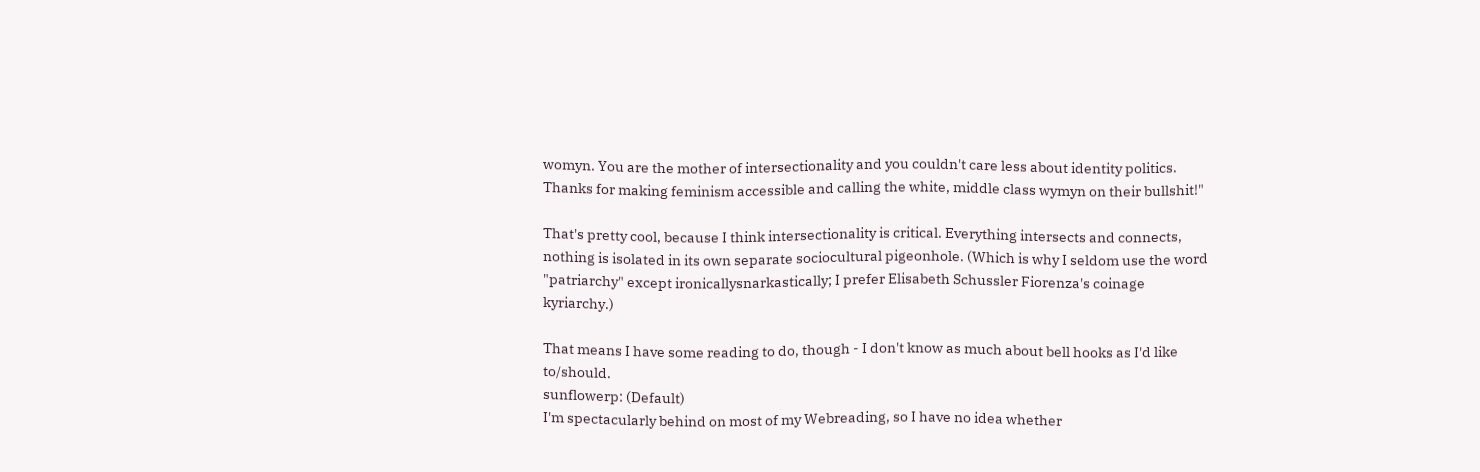womyn. You are the mother of intersectionality and you couldn't care less about identity politics. Thanks for making feminism accessible and calling the white, middle class wymyn on their bullshit!"

That's pretty cool, because I think intersectionality is critical. Everything intersects and connects, nothing is isolated in its own separate sociocultural pigeonhole. (Which is why I seldom use the word "patriarchy" except ironicallysnarkastically; I prefer Elisabeth Schussler Fiorenza's coinage kyriarchy.)

That means I have some reading to do, though - I don't know as much about bell hooks as I'd like to/should.
sunflowerp: (Default)
I'm spectacularly behind on most of my Webreading, so I have no idea whether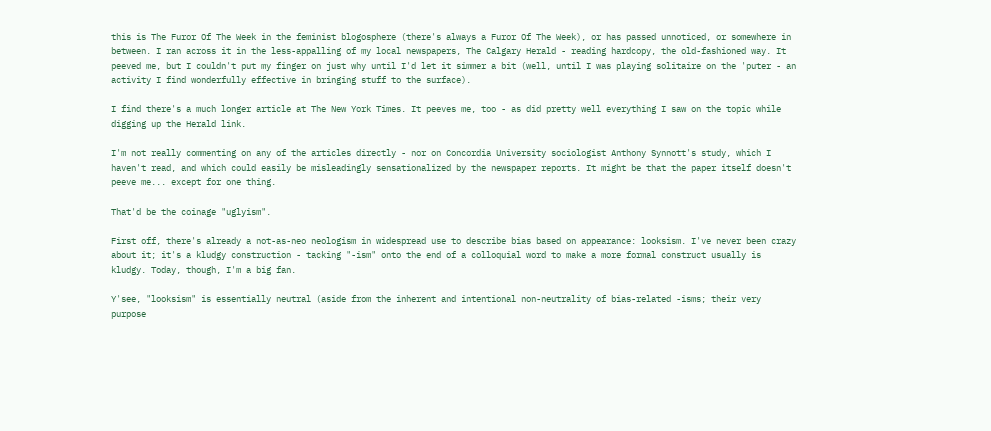this is The Furor Of The Week in the feminist blogosphere (there's always a Furor Of The Week), or has passed unnoticed, or somewhere in between. I ran across it in the less-appalling of my local newspapers, The Calgary Herald - reading hardcopy, the old-fashioned way. It peeved me, but I couldn't put my finger on just why until I'd let it simmer a bit (well, until I was playing solitaire on the 'puter - an activity I find wonderfully effective in bringing stuff to the surface).

I find there's a much longer article at The New York Times. It peeves me, too - as did pretty well everything I saw on the topic while digging up the Herald link.

I'm not really commenting on any of the articles directly - nor on Concordia University sociologist Anthony Synnott's study, which I haven't read, and which could easily be misleadingly sensationalized by the newspaper reports. It might be that the paper itself doesn't peeve me... except for one thing.

That'd be the coinage "uglyism".

First off, there's already a not-as-neo neologism in widespread use to describe bias based on appearance: looksism. I've never been crazy about it; it's a kludgy construction - tacking "-ism" onto the end of a colloquial word to make a more formal construct usually is kludgy. Today, though, I'm a big fan.

Y'see, "looksism" is essentially neutral (aside from the inherent and intentional non-neutrality of bias-related -isms; their very purpose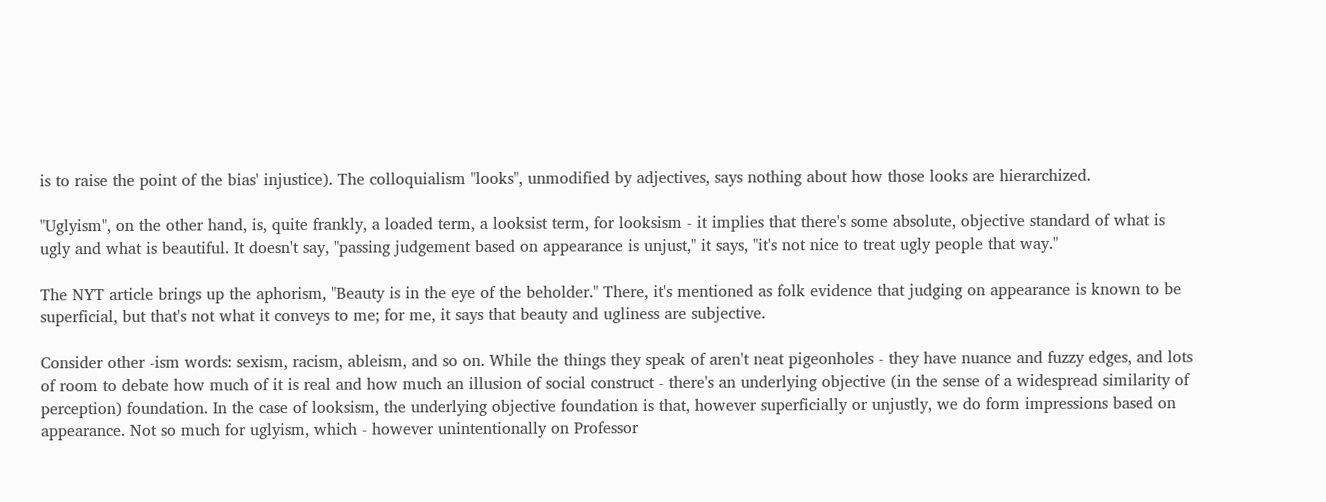is to raise the point of the bias' injustice). The colloquialism "looks", unmodified by adjectives, says nothing about how those looks are hierarchized.

"Uglyism", on the other hand, is, quite frankly, a loaded term, a looksist term, for looksism - it implies that there's some absolute, objective standard of what is ugly and what is beautiful. It doesn't say, "passing judgement based on appearance is unjust," it says, "it's not nice to treat ugly people that way."

The NYT article brings up the aphorism, "Beauty is in the eye of the beholder." There, it's mentioned as folk evidence that judging on appearance is known to be superficial, but that's not what it conveys to me; for me, it says that beauty and ugliness are subjective.

Consider other -ism words: sexism, racism, ableism, and so on. While the things they speak of aren't neat pigeonholes - they have nuance and fuzzy edges, and lots of room to debate how much of it is real and how much an illusion of social construct - there's an underlying objective (in the sense of a widespread similarity of perception) foundation. In the case of looksism, the underlying objective foundation is that, however superficially or unjustly, we do form impressions based on appearance. Not so much for uglyism, which - however unintentionally on Professor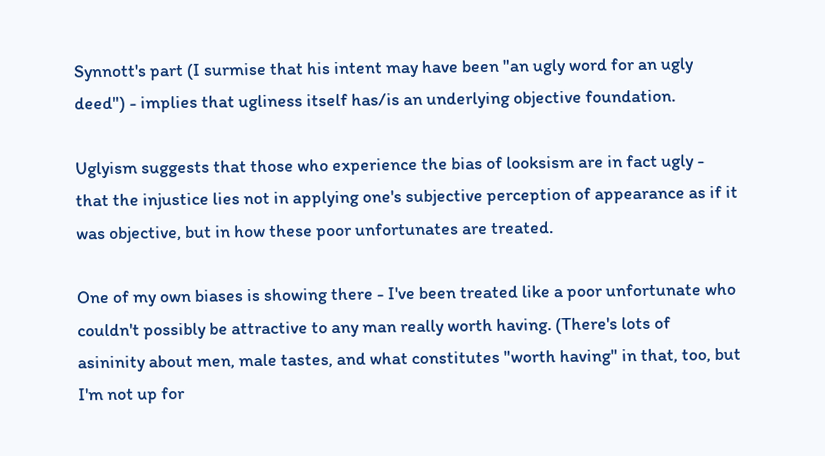Synnott's part (I surmise that his intent may have been "an ugly word for an ugly deed") - implies that ugliness itself has/is an underlying objective foundation.

Uglyism suggests that those who experience the bias of looksism are in fact ugly - that the injustice lies not in applying one's subjective perception of appearance as if it was objective, but in how these poor unfortunates are treated.

One of my own biases is showing there - I've been treated like a poor unfortunate who couldn't possibly be attractive to any man really worth having. (There's lots of asininity about men, male tastes, and what constitutes "worth having" in that, too, but I'm not up for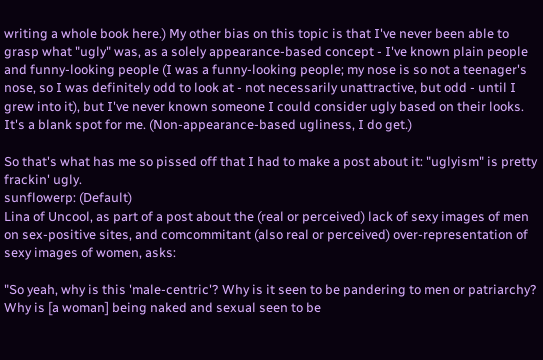writing a whole book here.) My other bias on this topic is that I've never been able to grasp what "ugly" was, as a solely appearance-based concept - I've known plain people and funny-looking people (I was a funny-looking people; my nose is so not a teenager's nose, so I was definitely odd to look at - not necessarily unattractive, but odd - until I grew into it), but I've never known someone I could consider ugly based on their looks. It's a blank spot for me. (Non-appearance-based ugliness, I do get.)

So that's what has me so pissed off that I had to make a post about it: "uglyism" is pretty frackin' ugly.
sunflowerp: (Default)
Lina of Uncool, as part of a post about the (real or perceived) lack of sexy images of men on sex-positive sites, and comcommitant (also real or perceived) over-representation of sexy images of women, asks:

"So yeah, why is this 'male-centric'? Why is it seen to be pandering to men or patriarchy? Why is [a woman] being naked and sexual seen to be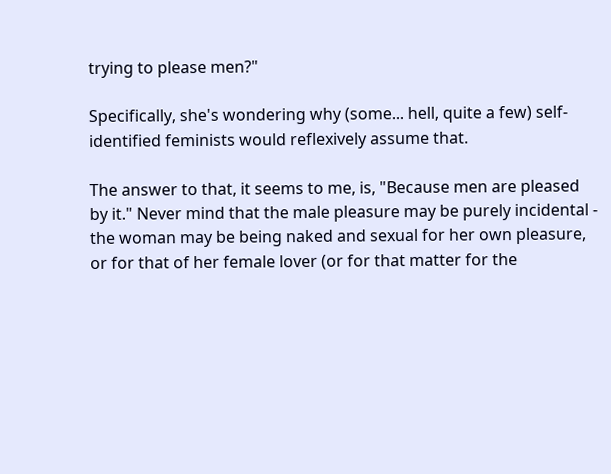trying to please men?"

Specifically, she's wondering why (some... hell, quite a few) self-identified feminists would reflexively assume that.

The answer to that, it seems to me, is, "Because men are pleased by it." Never mind that the male pleasure may be purely incidental - the woman may be being naked and sexual for her own pleasure, or for that of her female lover (or for that matter for the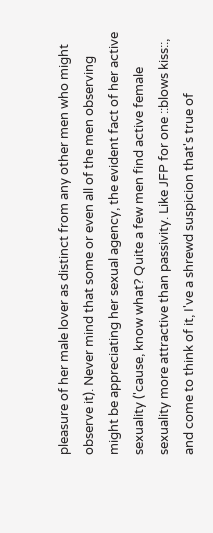pleasure of her male lover as distinct from any other men who might observe it). Never mind that some or even all of the men observing might be appreciating her sexual agency, the evident fact of her active sexuality ('cause, know what? Quite a few men find active female sexuality more attractive than passivity. Like JFP for one ::blows kiss::, and come to think of it, I've a shrewd suspicion that's true of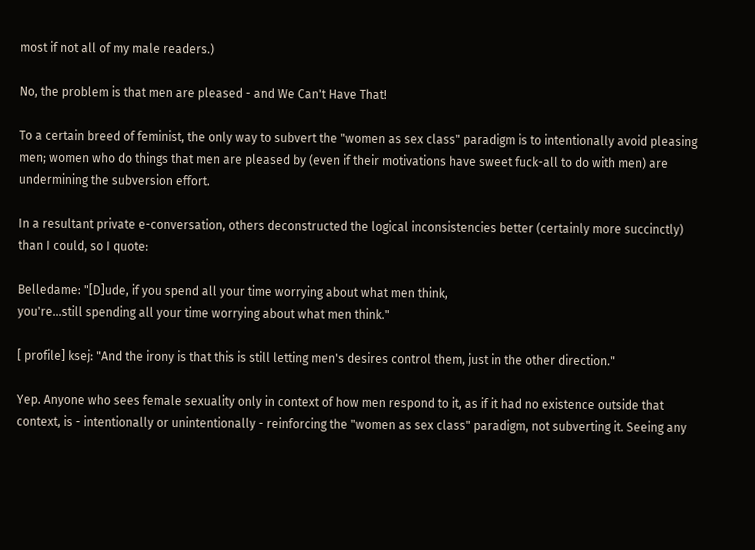most if not all of my male readers.)

No, the problem is that men are pleased - and We Can't Have That!

To a certain breed of feminist, the only way to subvert the "women as sex class" paradigm is to intentionally avoid pleasing men; women who do things that men are pleased by (even if their motivations have sweet fuck-all to do with men) are undermining the subversion effort.

In a resultant private e-conversation, others deconstructed the logical inconsistencies better (certainly more succinctly) than I could, so I quote:

Belledame: "[D]ude, if you spend all your time worrying about what men think,
you're...still spending all your time worrying about what men think."

[ profile] ksej: "And the irony is that this is still letting men's desires control them, just in the other direction."

Yep. Anyone who sees female sexuality only in context of how men respond to it, as if it had no existence outside that context, is - intentionally or unintentionally - reinforcing the "women as sex class" paradigm, not subverting it. Seeing any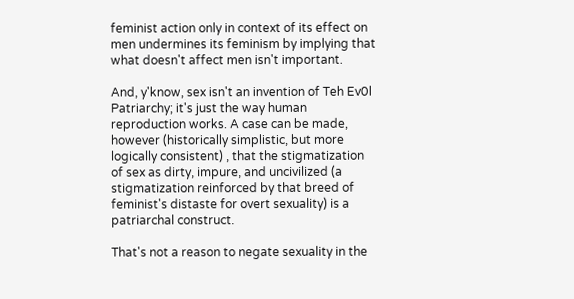feminist action only in context of its effect on men undermines its feminism by implying that what doesn't affect men isn't important.

And, y'know, sex isn't an invention of Teh Ev0l Patriarchy; it's just the way human reproduction works. A case can be made, however (historically simplistic, but more logically consistent) , that the stigmatization of sex as dirty, impure, and uncivilized (a stigmatization reinforced by that breed of feminist's distaste for overt sexuality) is a patriarchal construct.

That's not a reason to negate sexuality in the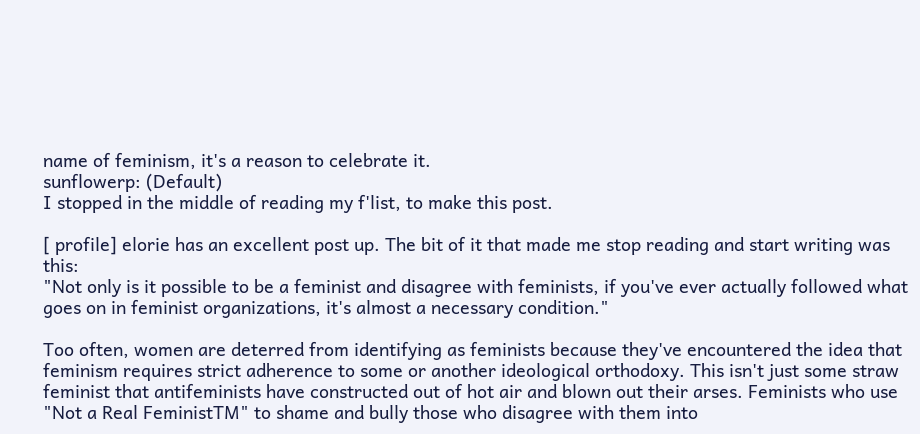name of feminism, it's a reason to celebrate it.
sunflowerp: (Default)
I stopped in the middle of reading my f'list, to make this post.

[ profile] elorie has an excellent post up. The bit of it that made me stop reading and start writing was this:
"Not only is it possible to be a feminist and disagree with feminists, if you've ever actually followed what goes on in feminist organizations, it's almost a necessary condition."

Too often, women are deterred from identifying as feminists because they've encountered the idea that feminism requires strict adherence to some or another ideological orthodoxy. This isn't just some straw feminist that antifeminists have constructed out of hot air and blown out their arses. Feminists who use "Not a Real FeministTM" to shame and bully those who disagree with them into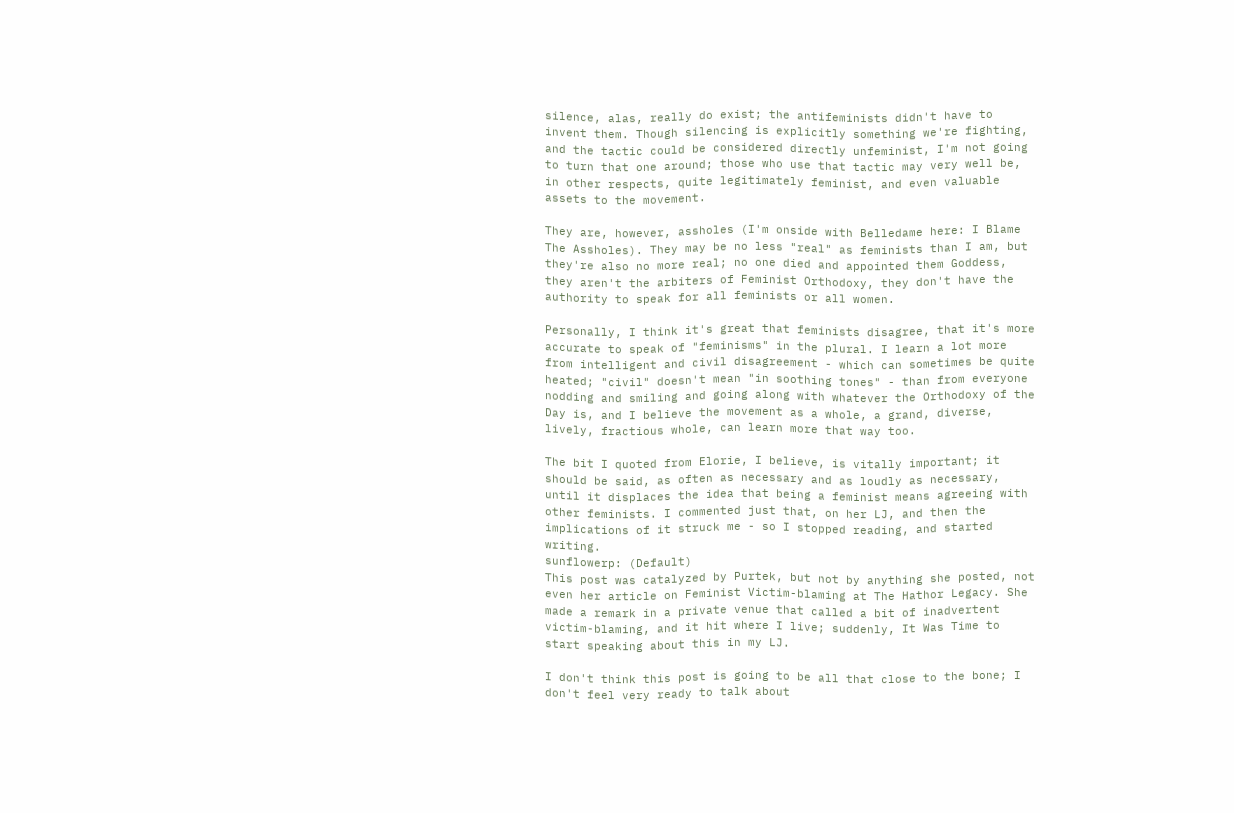silence, alas, really do exist; the antifeminists didn't have to invent them. Though silencing is explicitly something we're fighting, and the tactic could be considered directly unfeminist, I'm not going to turn that one around; those who use that tactic may very well be, in other respects, quite legitimately feminist, and even valuable assets to the movement.

They are, however, assholes (I'm onside with Belledame here: I Blame The Assholes). They may be no less "real" as feminists than I am, but they're also no more real; no one died and appointed them Goddess, they aren't the arbiters of Feminist Orthodoxy, they don't have the authority to speak for all feminists or all women.

Personally, I think it's great that feminists disagree, that it's more accurate to speak of "feminisms" in the plural. I learn a lot more from intelligent and civil disagreement - which can sometimes be quite heated; "civil" doesn't mean "in soothing tones" - than from everyone nodding and smiling and going along with whatever the Orthodoxy of the Day is, and I believe the movement as a whole, a grand, diverse, lively, fractious whole, can learn more that way too.

The bit I quoted from Elorie, I believe, is vitally important; it should be said, as often as necessary and as loudly as necessary, until it displaces the idea that being a feminist means agreeing with other feminists. I commented just that, on her LJ, and then the implications of it struck me - so I stopped reading, and started writing.
sunflowerp: (Default)
This post was catalyzed by Purtek, but not by anything she posted, not even her article on Feminist Victim-blaming at The Hathor Legacy. She made a remark in a private venue that called a bit of inadvertent victim-blaming, and it hit where I live; suddenly, It Was Time to start speaking about this in my LJ.

I don't think this post is going to be all that close to the bone; I don't feel very ready to talk about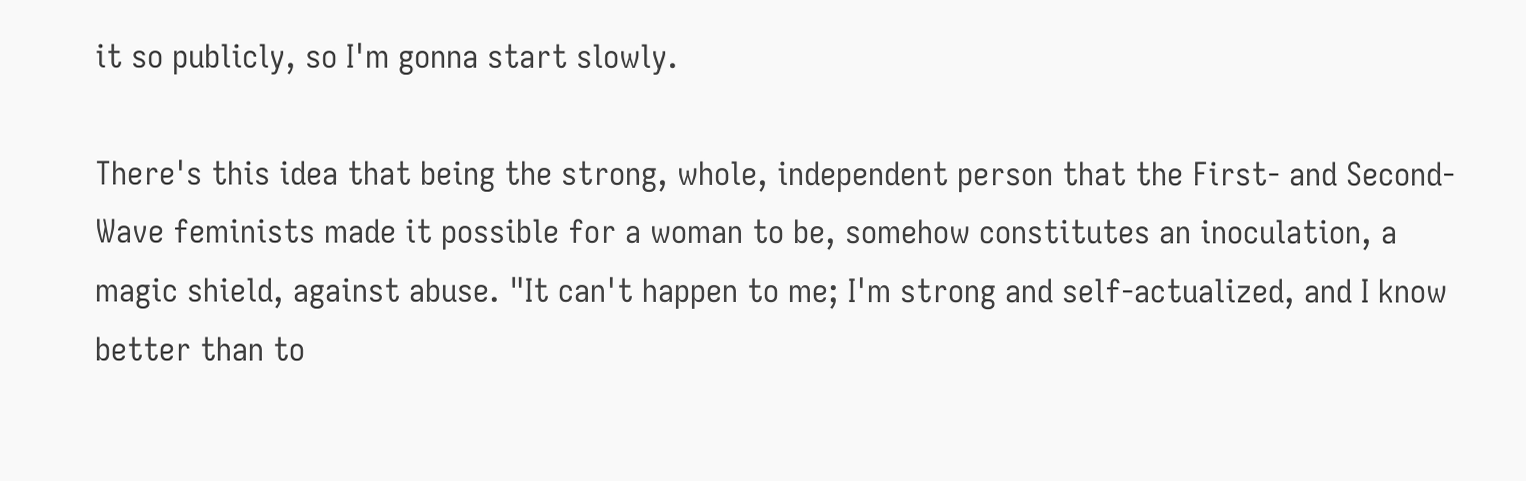it so publicly, so I'm gonna start slowly.

There's this idea that being the strong, whole, independent person that the First- and Second-Wave feminists made it possible for a woman to be, somehow constitutes an inoculation, a magic shield, against abuse. "It can't happen to me; I'm strong and self-actualized, and I know better than to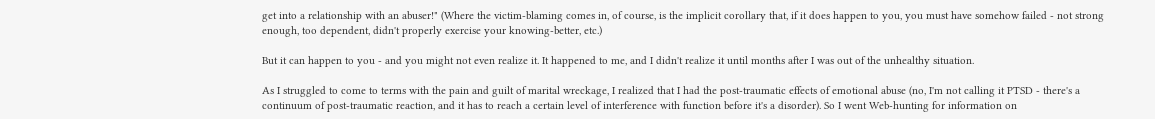get into a relationship with an abuser!" (Where the victim-blaming comes in, of course, is the implicit corollary that, if it does happen to you, you must have somehow failed - not strong enough, too dependent, didn't properly exercise your knowing-better, etc.)

But it can happen to you - and you might not even realize it. It happened to me, and I didn't realize it until months after I was out of the unhealthy situation.

As I struggled to come to terms with the pain and guilt of marital wreckage, I realized that I had the post-traumatic effects of emotional abuse (no, I'm not calling it PTSD - there's a continuum of post-traumatic reaction, and it has to reach a certain level of interference with function before it's a disorder). So I went Web-hunting for information on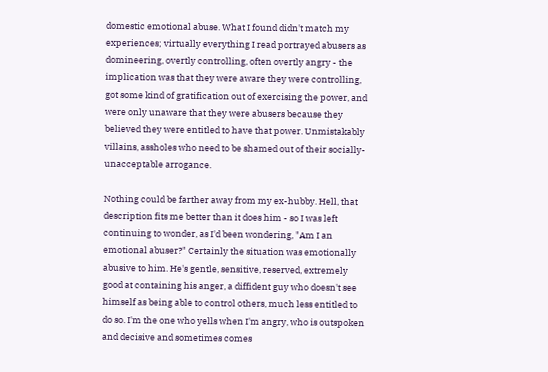domestic emotional abuse. What I found didn't match my experiences; virtually everything I read portrayed abusers as domineering, overtly controlling, often overtly angry - the implication was that they were aware they were controlling, got some kind of gratification out of exercising the power, and were only unaware that they were abusers because they believed they were entitled to have that power. Unmistakably villains, assholes who need to be shamed out of their socially-unacceptable arrogance.

Nothing could be farther away from my ex-hubby. Hell, that description fits me better than it does him - so I was left continuing to wonder, as I'd been wondering, "Am I an emotional abuser?" Certainly the situation was emotionally abusive to him. He's gentle, sensitive, reserved, extremely good at containing his anger, a diffident guy who doesn't see himself as being able to control others, much less entitled to do so. I'm the one who yells when I'm angry, who is outspoken and decisive and sometimes comes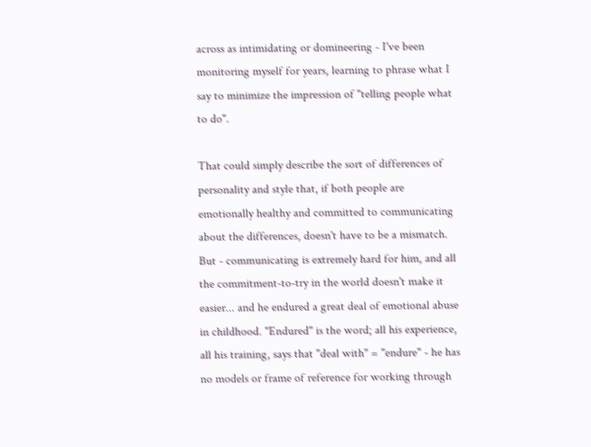across as intimidating or domineering - I've been monitoring myself for years, learning to phrase what I say to minimize the impression of "telling people what to do".

That could simply describe the sort of differences of personality and style that, if both people are emotionally healthy and committed to communicating about the differences, doesn't have to be a mismatch. But - communicating is extremely hard for him, and all the commitment-to-try in the world doesn't make it easier... and he endured a great deal of emotional abuse in childhood. "Endured" is the word; all his experience, all his training, says that "deal with" = "endure" - he has no models or frame of reference for working through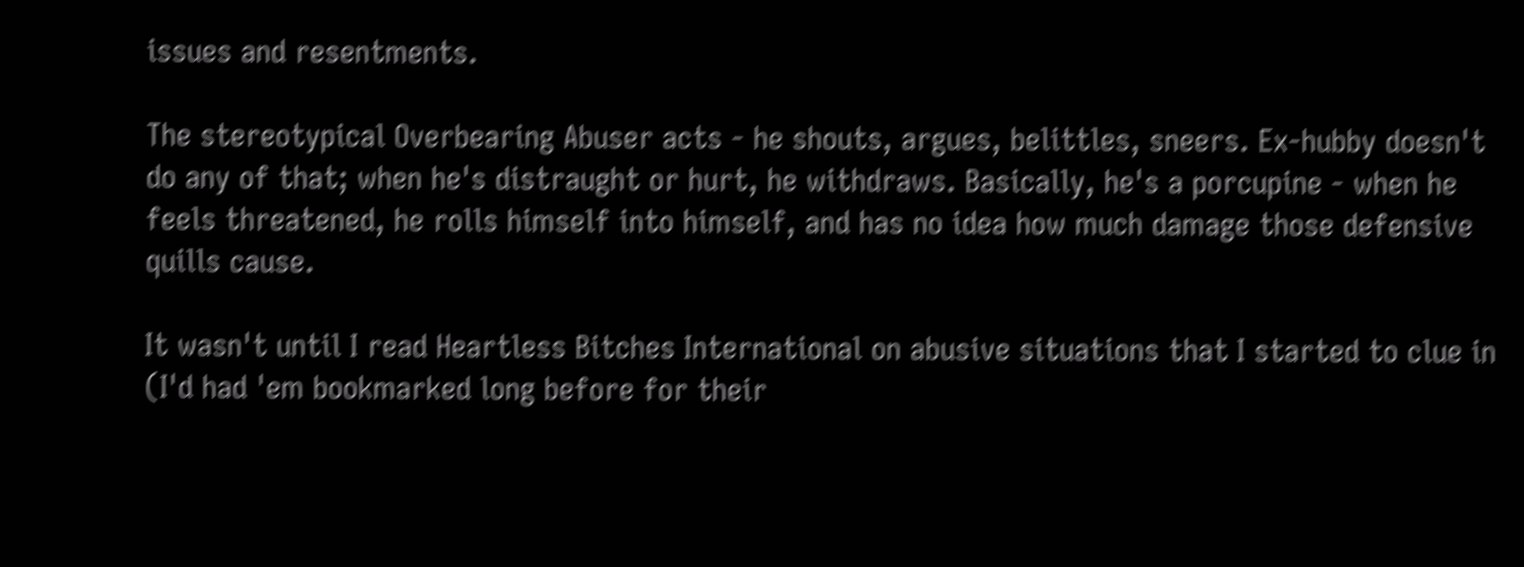issues and resentments.

The stereotypical Overbearing Abuser acts - he shouts, argues, belittles, sneers. Ex-hubby doesn't do any of that; when he's distraught or hurt, he withdraws. Basically, he's a porcupine - when he feels threatened, he rolls himself into himself, and has no idea how much damage those defensive quills cause.

It wasn't until I read Heartless Bitches International on abusive situations that I started to clue in (I'd had 'em bookmarked long before for their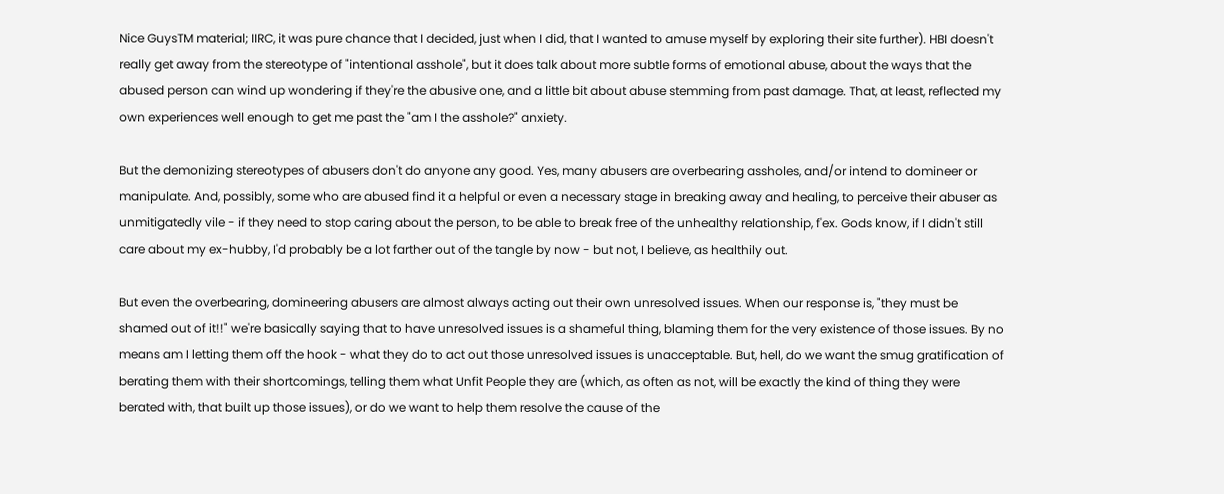Nice GuysTM material; IIRC, it was pure chance that I decided, just when I did, that I wanted to amuse myself by exploring their site further). HBI doesn't really get away from the stereotype of "intentional asshole", but it does talk about more subtle forms of emotional abuse, about the ways that the abused person can wind up wondering if they're the abusive one, and a little bit about abuse stemming from past damage. That, at least, reflected my own experiences well enough to get me past the "am I the asshole?" anxiety.

But the demonizing stereotypes of abusers don't do anyone any good. Yes, many abusers are overbearing assholes, and/or intend to domineer or manipulate. And, possibly, some who are abused find it a helpful or even a necessary stage in breaking away and healing, to perceive their abuser as unmitigatedly vile - if they need to stop caring about the person, to be able to break free of the unhealthy relationship, f'ex. Gods know, if I didn't still care about my ex-hubby, I'd probably be a lot farther out of the tangle by now - but not, I believe, as healthily out.

But even the overbearing, domineering abusers are almost always acting out their own unresolved issues. When our response is, "they must be shamed out of it!!" we're basically saying that to have unresolved issues is a shameful thing, blaming them for the very existence of those issues. By no means am I letting them off the hook - what they do to act out those unresolved issues is unacceptable. But, hell, do we want the smug gratification of berating them with their shortcomings, telling them what Unfit People they are (which, as often as not, will be exactly the kind of thing they were berated with, that built up those issues), or do we want to help them resolve the cause of the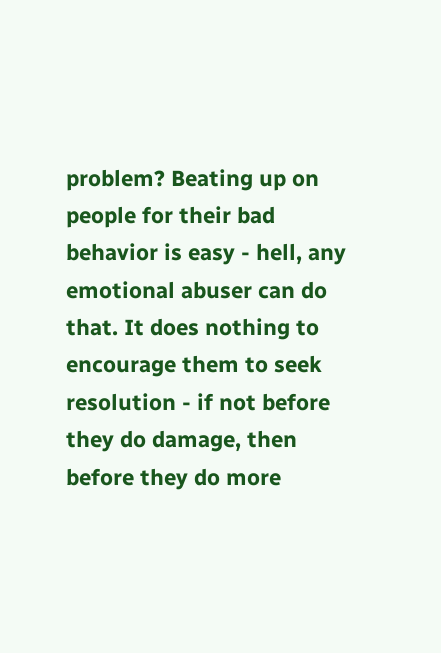problem? Beating up on people for their bad behavior is easy - hell, any emotional abuser can do that. It does nothing to encourage them to seek resolution - if not before they do damage, then before they do more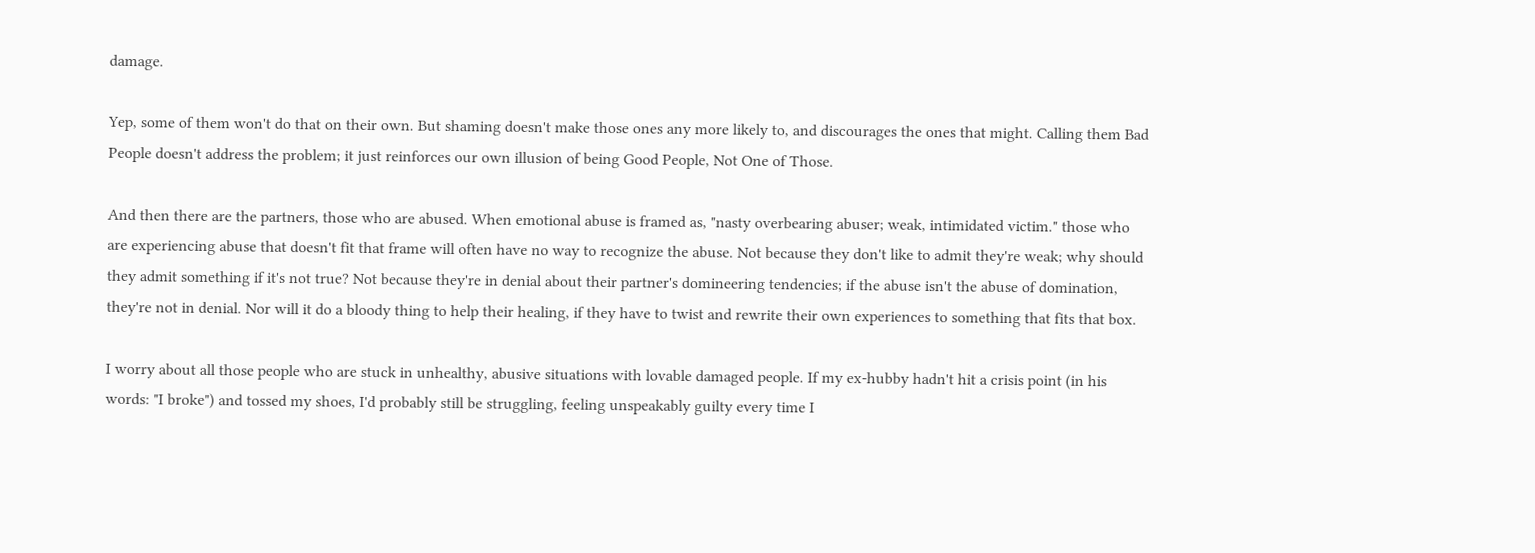damage.

Yep, some of them won't do that on their own. But shaming doesn't make those ones any more likely to, and discourages the ones that might. Calling them Bad People doesn't address the problem; it just reinforces our own illusion of being Good People, Not One of Those.

And then there are the partners, those who are abused. When emotional abuse is framed as, "nasty overbearing abuser; weak, intimidated victim." those who are experiencing abuse that doesn't fit that frame will often have no way to recognize the abuse. Not because they don't like to admit they're weak; why should they admit something if it's not true? Not because they're in denial about their partner's domineering tendencies; if the abuse isn't the abuse of domination, they're not in denial. Nor will it do a bloody thing to help their healing, if they have to twist and rewrite their own experiences to something that fits that box.

I worry about all those people who are stuck in unhealthy, abusive situations with lovable damaged people. If my ex-hubby hadn't hit a crisis point (in his words: "I broke") and tossed my shoes, I'd probably still be struggling, feeling unspeakably guilty every time I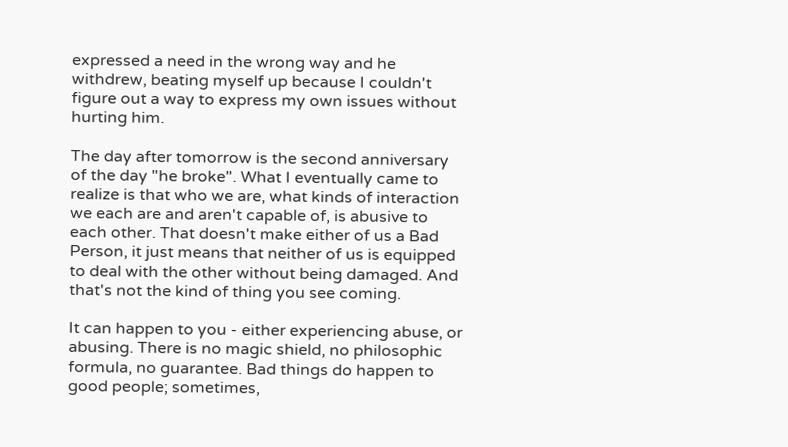expressed a need in the wrong way and he withdrew, beating myself up because I couldn't figure out a way to express my own issues without hurting him.

The day after tomorrow is the second anniversary of the day "he broke". What I eventually came to realize is that who we are, what kinds of interaction we each are and aren't capable of, is abusive to each other. That doesn't make either of us a Bad Person, it just means that neither of us is equipped to deal with the other without being damaged. And that's not the kind of thing you see coming.

It can happen to you - either experiencing abuse, or abusing. There is no magic shield, no philosophic formula, no guarantee. Bad things do happen to good people; sometimes,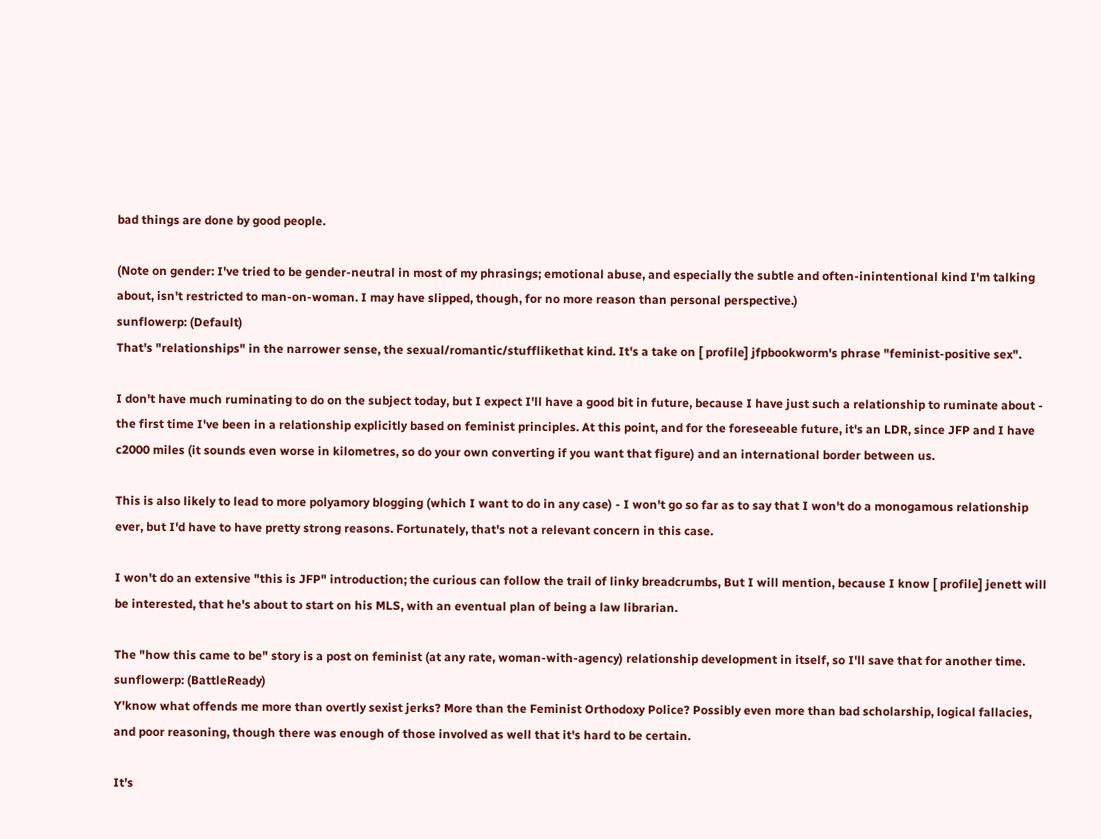bad things are done by good people.

(Note on gender: I've tried to be gender-neutral in most of my phrasings; emotional abuse, and especially the subtle and often-inintentional kind I'm talking about, isn't restricted to man-on-woman. I may have slipped, though, for no more reason than personal perspective.)
sunflowerp: (Default)
That's "relationships" in the narrower sense, the sexual/romantic/stufflikethat kind. It's a take on [ profile] jfpbookworm's phrase "feminist-positive sex".

I don't have much ruminating to do on the subject today, but I expect I'll have a good bit in future, because I have just such a relationship to ruminate about - the first time I've been in a relationship explicitly based on feminist principles. At this point, and for the foreseeable future, it's an LDR, since JFP and I have c2000 miles (it sounds even worse in kilometres, so do your own converting if you want that figure) and an international border between us.

This is also likely to lead to more polyamory blogging (which I want to do in any case) - I won't go so far as to say that I won't do a monogamous relationship ever, but I'd have to have pretty strong reasons. Fortunately, that's not a relevant concern in this case.

I won't do an extensive "this is JFP" introduction; the curious can follow the trail of linky breadcrumbs, But I will mention, because I know [ profile] jenett will be interested, that he's about to start on his MLS, with an eventual plan of being a law librarian.

The "how this came to be" story is a post on feminist (at any rate, woman-with-agency) relationship development in itself, so I'll save that for another time.
sunflowerp: (BattleReady)
Y'know what offends me more than overtly sexist jerks? More than the Feminist Orthodoxy Police? Possibly even more than bad scholarship, logical fallacies, and poor reasoning, though there was enough of those involved as well that it's hard to be certain.

It's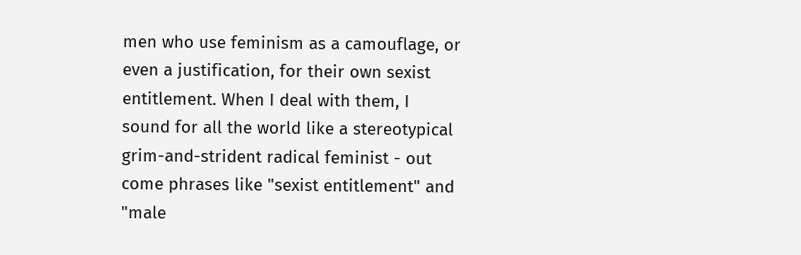men who use feminism as a camouflage, or even a justification, for their own sexist entitlement. When I deal with them, I sound for all the world like a stereotypical grim-and-strident radical feminist - out come phrases like "sexist entitlement" and "male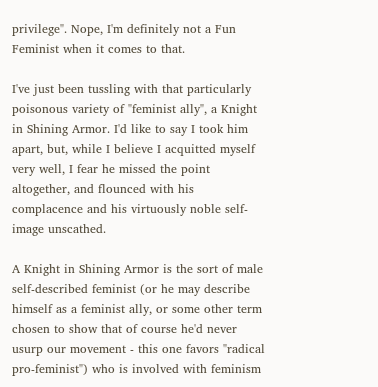privilege". Nope, I'm definitely not a Fun Feminist when it comes to that.

I've just been tussling with that particularly poisonous variety of "feminist ally", a Knight in Shining Armor. I'd like to say I took him apart, but, while I believe I acquitted myself very well, I fear he missed the point altogether, and flounced with his complacence and his virtuously noble self-image unscathed.

A Knight in Shining Armor is the sort of male self-described feminist (or he may describe himself as a feminist ally, or some other term chosen to show that of course he'd never usurp our movement - this one favors "radical pro-feminist") who is involved with feminism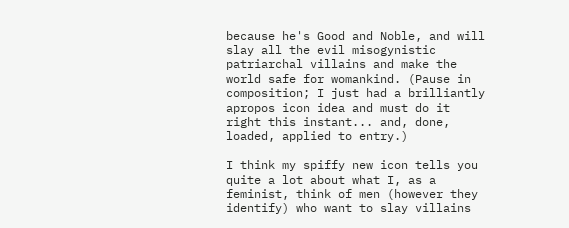because he's Good and Noble, and will slay all the evil misogynistic patriarchal villains and make the world safe for womankind. (Pause in composition; I just had a brilliantly apropos icon idea and must do it right this instant... and, done, loaded, applied to entry.)

I think my spiffy new icon tells you quite a lot about what I, as a feminist, think of men (however they identify) who want to slay villains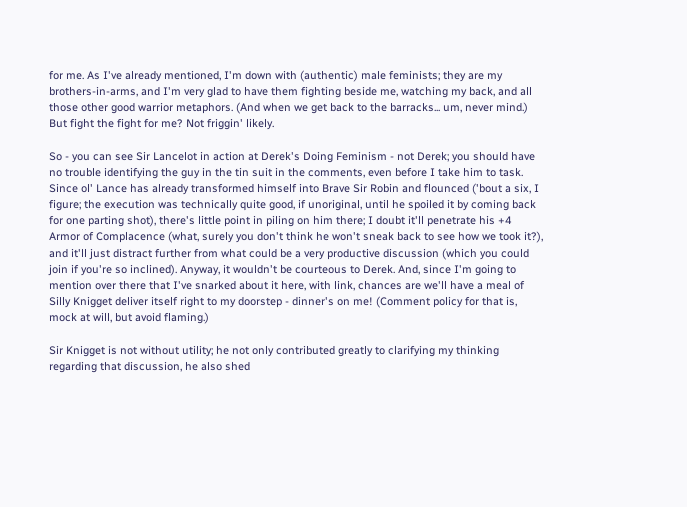for me. As I've already mentioned, I'm down with (authentic) male feminists; they are my brothers-in-arms, and I'm very glad to have them fighting beside me, watching my back, and all those other good warrior metaphors. (And when we get back to the barracks... um, never mind.) But fight the fight for me? Not friggin' likely.

So - you can see Sir Lancelot in action at Derek's Doing Feminism - not Derek; you should have no trouble identifying the guy in the tin suit in the comments, even before I take him to task. Since ol' Lance has already transformed himself into Brave Sir Robin and flounced ('bout a six, I figure; the execution was technically quite good, if unoriginal, until he spoiled it by coming back for one parting shot), there's little point in piling on him there; I doubt it'll penetrate his +4 Armor of Complacence (what, surely you don't think he won't sneak back to see how we took it?), and it'll just distract further from what could be a very productive discussion (which you could join if you're so inclined). Anyway, it wouldn't be courteous to Derek. And, since I'm going to mention over there that I've snarked about it here, with link, chances are we'll have a meal of Silly Knigget deliver itself right to my doorstep - dinner's on me! (Comment policy for that is, mock at will, but avoid flaming.)

Sir Knigget is not without utility; he not only contributed greatly to clarifying my thinking regarding that discussion, he also shed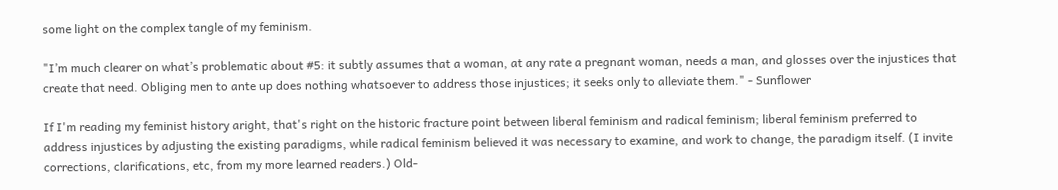some light on the complex tangle of my feminism.

"I’m much clearer on what’s problematic about #5: it subtly assumes that a woman, at any rate a pregnant woman, needs a man, and glosses over the injustices that create that need. Obliging men to ante up does nothing whatsoever to address those injustices; it seeks only to alleviate them." - Sunflower

If I'm reading my feminist history aright, that's right on the historic fracture point between liberal feminism and radical feminism; liberal feminism preferred to address injustices by adjusting the existing paradigms, while radical feminism believed it was necessary to examine, and work to change, the paradigm itself. (I invite corrections, clarifications, etc, from my more learned readers.) Old-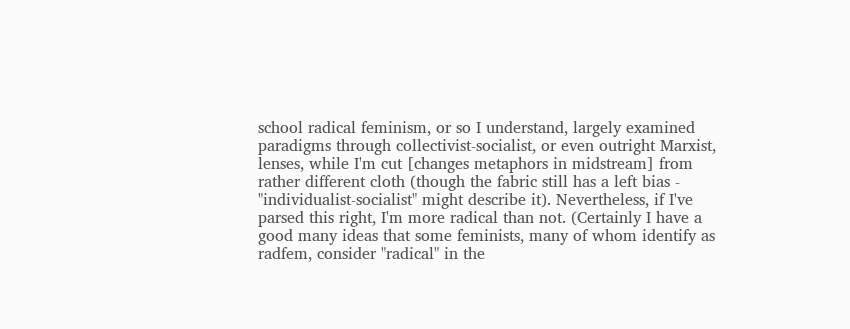school radical feminism, or so I understand, largely examined paradigms through collectivist-socialist, or even outright Marxist, lenses, while I'm cut [changes metaphors in midstream] from rather different cloth (though the fabric still has a left bias - "individualist-socialist" might describe it). Nevertheless, if I've parsed this right, I'm more radical than not. (Certainly I have a good many ideas that some feminists, many of whom identify as radfem, consider "radical" in the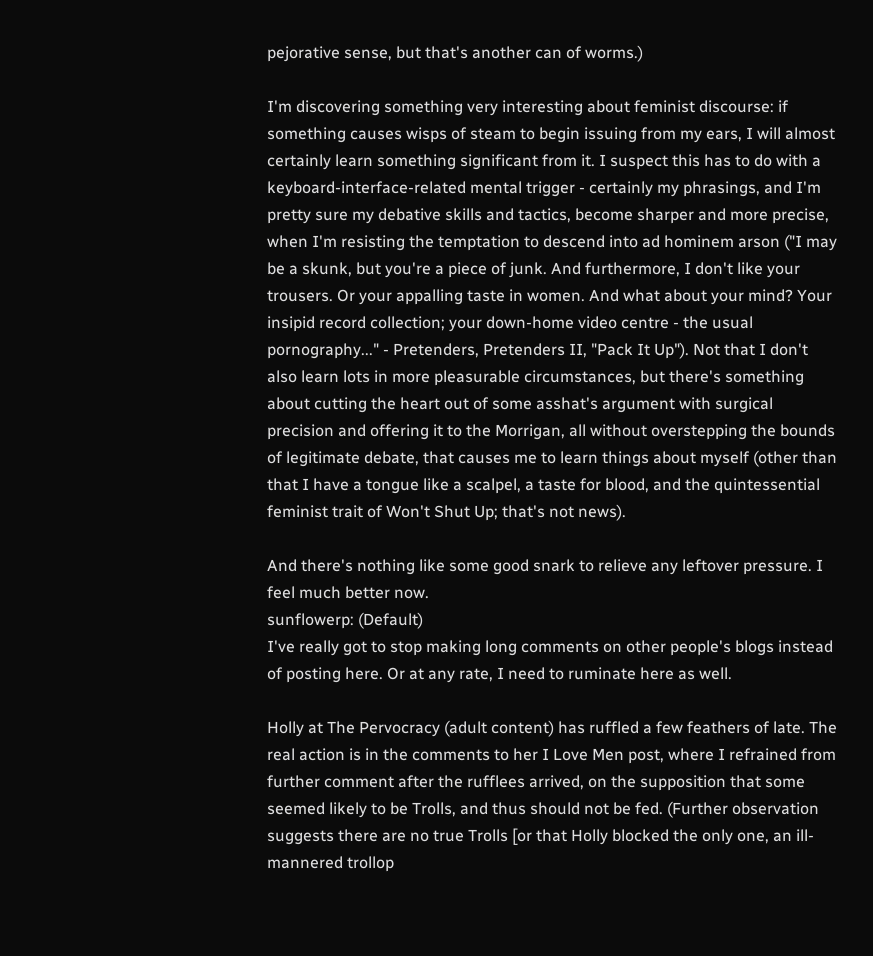pejorative sense, but that's another can of worms.)

I'm discovering something very interesting about feminist discourse: if something causes wisps of steam to begin issuing from my ears, I will almost certainly learn something significant from it. I suspect this has to do with a keyboard-interface-related mental trigger - certainly my phrasings, and I'm pretty sure my debative skills and tactics, become sharper and more precise, when I'm resisting the temptation to descend into ad hominem arson ("I may be a skunk, but you're a piece of junk. And furthermore, I don't like your trousers. Or your appalling taste in women. And what about your mind? Your insipid record collection; your down-home video centre - the usual pornography..." - Pretenders, Pretenders II, "Pack It Up"). Not that I don't also learn lots in more pleasurable circumstances, but there's something about cutting the heart out of some asshat's argument with surgical precision and offering it to the Morrigan, all without overstepping the bounds of legitimate debate, that causes me to learn things about myself (other than that I have a tongue like a scalpel, a taste for blood, and the quintessential feminist trait of Won't Shut Up; that's not news).

And there's nothing like some good snark to relieve any leftover pressure. I feel much better now.
sunflowerp: (Default)
I've really got to stop making long comments on other people's blogs instead of posting here. Or at any rate, I need to ruminate here as well.

Holly at The Pervocracy (adult content) has ruffled a few feathers of late. The real action is in the comments to her I Love Men post, where I refrained from further comment after the rufflees arrived, on the supposition that some seemed likely to be Trolls, and thus should not be fed. (Further observation suggests there are no true Trolls [or that Holly blocked the only one, an ill-mannered trollop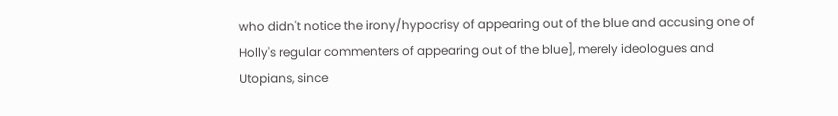who didn't notice the irony/hypocrisy of appearing out of the blue and accusing one of Holly's regular commenters of appearing out of the blue], merely ideologues and Utopians, since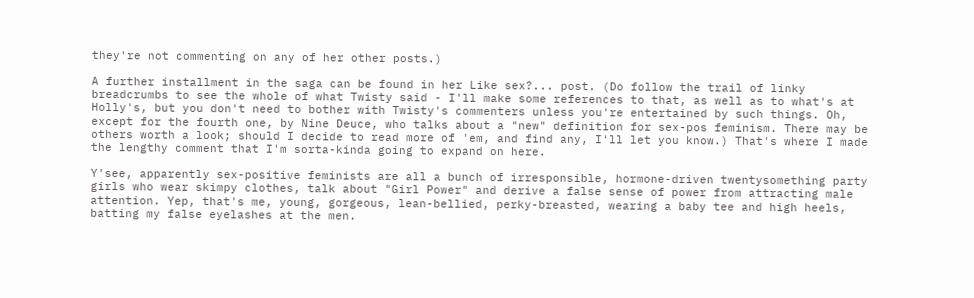they're not commenting on any of her other posts.)

A further installment in the saga can be found in her Like sex?... post. (Do follow the trail of linky breadcrumbs to see the whole of what Twisty said - I'll make some references to that, as well as to what's at Holly's, but you don't need to bother with Twisty's commenters unless you're entertained by such things. Oh, except for the fourth one, by Nine Deuce, who talks about a "new" definition for sex-pos feminism. There may be others worth a look; should I decide to read more of 'em, and find any, I'll let you know.) That's where I made the lengthy comment that I'm sorta-kinda going to expand on here.

Y'see, apparently sex-positive feminists are all a bunch of irresponsible, hormone-driven twentysomething party girls who wear skimpy clothes, talk about "Girl Power" and derive a false sense of power from attracting male attention. Yep, that's me, young, gorgeous, lean-bellied, perky-breasted, wearing a baby tee and high heels, batting my false eyelashes at the men.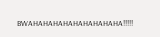BWAHAHAHAHAHAHAHAHAHA!!!!!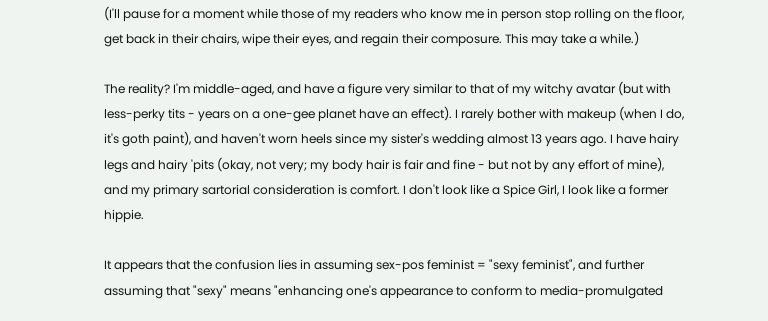(I'll pause for a moment while those of my readers who know me in person stop rolling on the floor, get back in their chairs, wipe their eyes, and regain their composure. This may take a while.)

The reality? I'm middle-aged, and have a figure very similar to that of my witchy avatar (but with less-perky tits - years on a one-gee planet have an effect). I rarely bother with makeup (when I do, it's goth paint), and haven't worn heels since my sister's wedding almost 13 years ago. I have hairy legs and hairy 'pits (okay, not very; my body hair is fair and fine - but not by any effort of mine), and my primary sartorial consideration is comfort. I don't look like a Spice Girl, I look like a former hippie.

It appears that the confusion lies in assuming sex-pos feminist = "sexy feminist", and further assuming that "sexy" means "enhancing one's appearance to conform to media-promulgated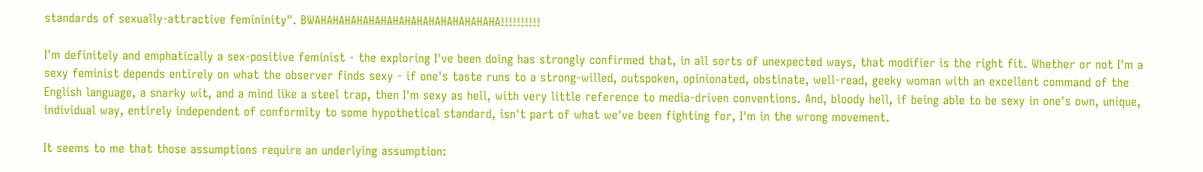standards of sexually-attractive femininity". BWAHAHAHAHAHAHAHAHAHAHAHAHAHAHAHA!!!!!!!!!!

I'm definitely and emphatically a sex-positive feminist - the exploring I've been doing has strongly confirmed that, in all sorts of unexpected ways, that modifier is the right fit. Whether or not I'm a sexy feminist depends entirely on what the observer finds sexy - if one's taste runs to a strong-willed, outspoken, opinionated, obstinate, well-read, geeky woman with an excellent command of the English language, a snarky wit, and a mind like a steel trap, then I'm sexy as hell, with very little reference to media-driven conventions. And, bloody hell, if being able to be sexy in one's own, unique, individual way, entirely independent of conformity to some hypothetical standard, isn't part of what we've been fighting for, I'm in the wrong movement.

It seems to me that those assumptions require an underlying assumption: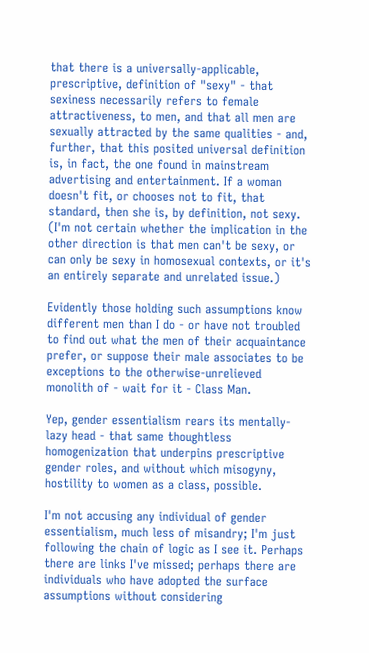that there is a universally-applicable, prescriptive, definition of "sexy" - that sexiness necessarily refers to female attractiveness, to men, and that all men are sexually attracted by the same qualities - and, further, that this posited universal definition is, in fact, the one found in mainstream advertising and entertainment. If a woman doesn't fit, or chooses not to fit, that standard, then she is, by definition, not sexy. (I'm not certain whether the implication in the other direction is that men can't be sexy, or can only be sexy in homosexual contexts, or it's an entirely separate and unrelated issue.)

Evidently those holding such assumptions know different men than I do - or have not troubled to find out what the men of their acquaintance prefer, or suppose their male associates to be exceptions to the otherwise-unrelieved monolith of - wait for it - Class Man.

Yep, gender essentialism rears its mentally-lazy head - that same thoughtless homogenization that underpins prescriptive gender roles, and without which misogyny, hostility to women as a class, possible.

I'm not accusing any individual of gender essentialism, much less of misandry; I'm just following the chain of logic as I see it. Perhaps there are links I've missed; perhaps there are individuals who have adopted the surface assumptions without considering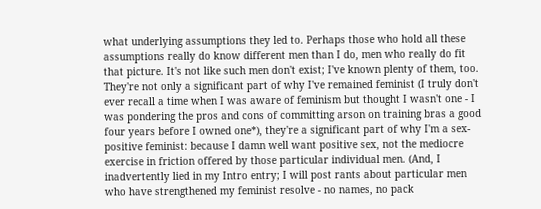what underlying assumptions they led to. Perhaps those who hold all these assumptions really do know different men than I do, men who really do fit that picture. It's not like such men don't exist; I've known plenty of them, too. They're not only a significant part of why I've remained feminist (I truly don't ever recall a time when I was aware of feminism but thought I wasn't one - I was pondering the pros and cons of committing arson on training bras a good four years before I owned one*), they're a significant part of why I'm a sex-positive feminist: because I damn well want positive sex, not the mediocre exercise in friction offered by those particular individual men. (And, I inadvertently lied in my Intro entry; I will post rants about particular men who have strengthened my feminist resolve - no names, no pack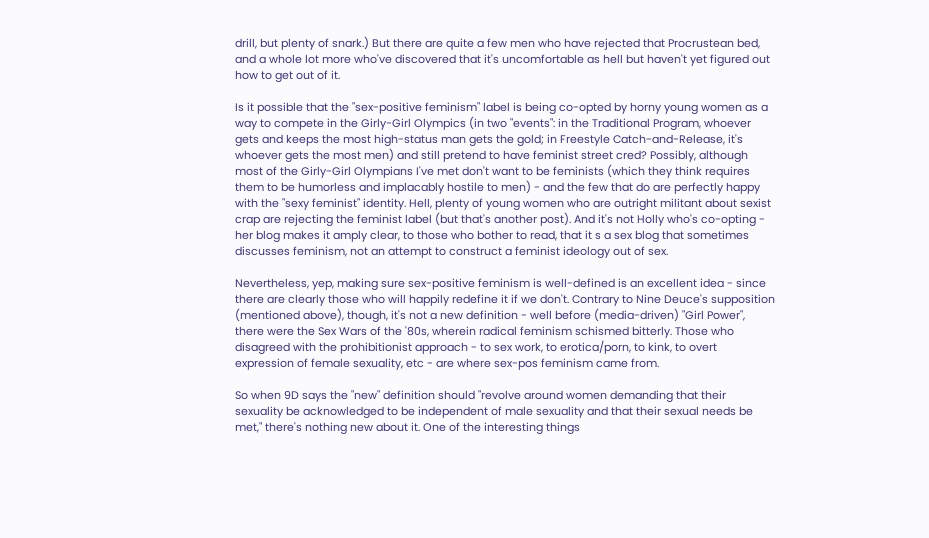drill, but plenty of snark.) But there are quite a few men who have rejected that Procrustean bed, and a whole lot more who've discovered that it's uncomfortable as hell but haven't yet figured out how to get out of it.

Is it possible that the "sex-positive feminism" label is being co-opted by horny young women as a way to compete in the Girly-Girl Olympics (in two "events": in the Traditional Program, whoever gets and keeps the most high-status man gets the gold; in Freestyle Catch-and-Release, it's whoever gets the most men) and still pretend to have feminist street cred? Possibly, although most of the Girly-Girl Olympians I've met don't want to be feminists (which they think requires them to be humorless and implacably hostile to men) - and the few that do are perfectly happy with the "sexy feminist" identity. Hell, plenty of young women who are outright militant about sexist crap are rejecting the feminist label (but that's another post). And it's not Holly who's co-opting - her blog makes it amply clear, to those who bother to read, that it s a sex blog that sometimes discusses feminism, not an attempt to construct a feminist ideology out of sex.

Nevertheless, yep, making sure sex-positive feminism is well-defined is an excellent idea - since there are clearly those who will happily redefine it if we don't. Contrary to Nine Deuce's supposition (mentioned above), though, it's not a new definition - well before (media-driven) "Girl Power", there were the Sex Wars of the '80s, wherein radical feminism schismed bitterly. Those who disagreed with the prohibitionist approach - to sex work, to erotica/porn, to kink, to overt expression of female sexuality, etc - are where sex-pos feminism came from.

So when 9D says the "new" definition should "revolve around women demanding that their sexuality be acknowledged to be independent of male sexuality and that their sexual needs be met," there's nothing new about it. One of the interesting things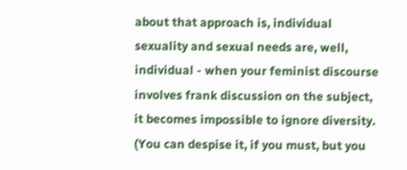about that approach is, individual sexuality and sexual needs are, well, individual - when your feminist discourse involves frank discussion on the subject, it becomes impossible to ignore diversity. (You can despise it, if you must, but you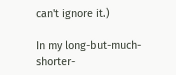can't ignore it.)

In my long-but-much-shorter-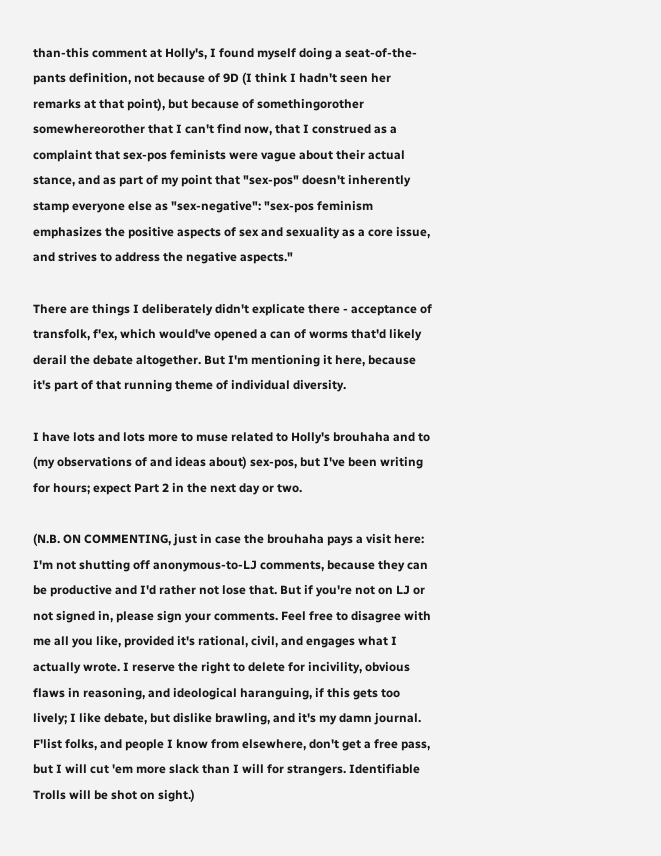than-this comment at Holly's, I found myself doing a seat-of-the-pants definition, not because of 9D (I think I hadn't seen her remarks at that point), but because of somethingorother somewhereorother that I can't find now, that I construed as a complaint that sex-pos feminists were vague about their actual stance, and as part of my point that "sex-pos" doesn't inherently stamp everyone else as "sex-negative": "sex-pos feminism emphasizes the positive aspects of sex and sexuality as a core issue, and strives to address the negative aspects."

There are things I deliberately didn't explicate there - acceptance of transfolk, f'ex, which would've opened a can of worms that'd likely derail the debate altogether. But I'm mentioning it here, because it's part of that running theme of individual diversity.

I have lots and lots more to muse related to Holly's brouhaha and to (my observations of and ideas about) sex-pos, but I've been writing for hours; expect Part 2 in the next day or two.

(N.B. ON COMMENTING, just in case the brouhaha pays a visit here: I'm not shutting off anonymous-to-LJ comments, because they can be productive and I'd rather not lose that. But if you're not on LJ or not signed in, please sign your comments. Feel free to disagree with me all you like, provided it's rational, civil, and engages what I actually wrote. I reserve the right to delete for incivility, obvious flaws in reasoning, and ideological haranguing, if this gets too lively; I like debate, but dislike brawling, and it's my damn journal. F'list folks, and people I know from elsewhere, don't get a free pass, but I will cut 'em more slack than I will for strangers. Identifiable Trolls will be shot on sight.)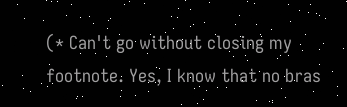(* Can't go without closing my footnote. Yes, I know that no bras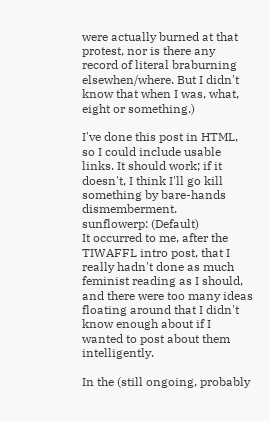were actually burned at that protest, nor is there any record of literal braburning elsewhen/where. But I didn't know that when I was, what, eight or something.)

I've done this post in HTML, so I could include usable links. It should work; if it doesn't, I think I'll go kill something by bare-hands dismemberment.
sunflowerp: (Default)
It occurred to me, after the TIWAFFL intro post, that I really hadn't done as much feminist reading as I should, and there were too many ideas floating around that I didn't know enough about if I wanted to post about them intelligently.

In the (still ongoing, probably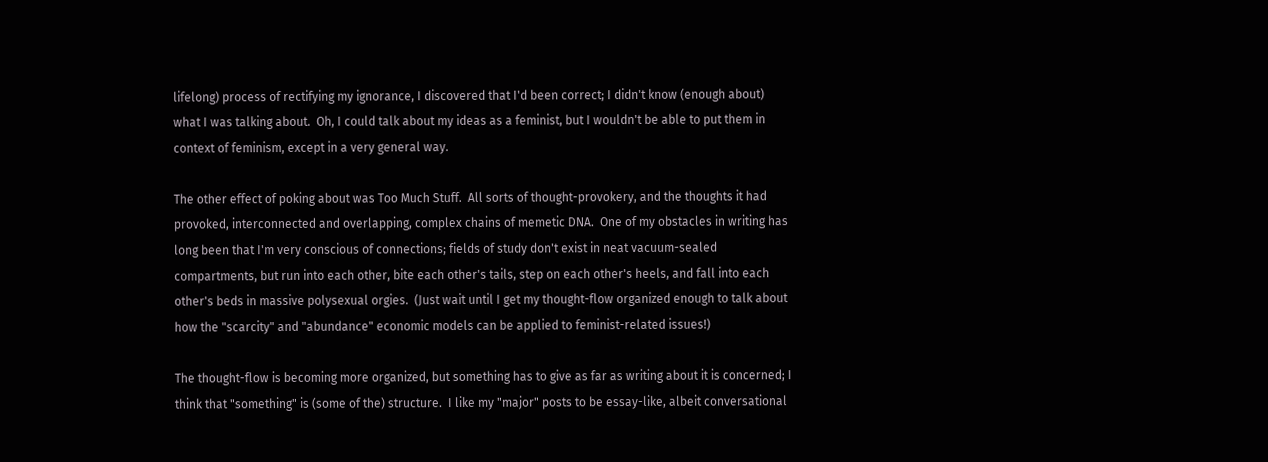lifelong) process of rectifying my ignorance, I discovered that I'd been correct; I didn't know (enough about) what I was talking about.  Oh, I could talk about my ideas as a feminist, but I wouldn't be able to put them in context of feminism, except in a very general way.

The other effect of poking about was Too Much Stuff.  All sorts of thought-provokery, and the thoughts it had provoked, interconnected and overlapping, complex chains of memetic DNA.  One of my obstacles in writing has long been that I'm very conscious of connections; fields of study don't exist in neat vacuum-sealed compartments, but run into each other, bite each other's tails, step on each other's heels, and fall into each other's beds in massive polysexual orgies.  (Just wait until I get my thought-flow organized enough to talk about how the "scarcity" and "abundance" economic models can be applied to feminist-related issues!)

The thought-flow is becoming more organized, but something has to give as far as writing about it is concerned; I think that "something" is (some of the) structure.  I like my "major" posts to be essay-like, albeit conversational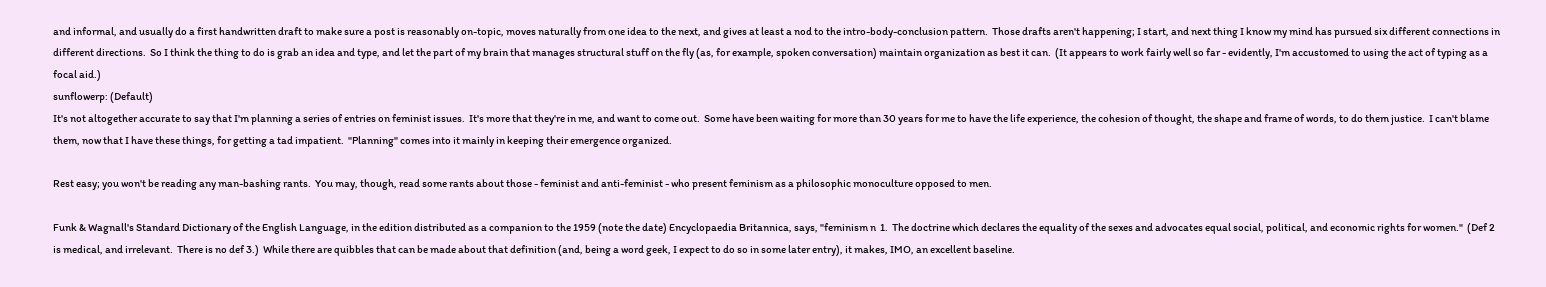and informal, and usually do a first handwritten draft to make sure a post is reasonably on-topic, moves naturally from one idea to the next, and gives at least a nod to the intro-body-conclusion pattern.  Those drafts aren't happening; I start, and next thing I know my mind has pursued six different connections in different directions.  So I think the thing to do is grab an idea and type, and let the part of my brain that manages structural stuff on the fly (as, for example, spoken conversation) maintain organization as best it can.  (It appears to work fairly well so far - evidently, I'm accustomed to using the act of typing as a focal aid.)
sunflowerp: (Default)
It's not altogether accurate to say that I'm planning a series of entries on feminist issues.  It's more that they're in me, and want to come out.  Some have been waiting for more than 30 years for me to have the life experience, the cohesion of thought, the shape and frame of words, to do them justice.  I can't blame them, now that I have these things, for getting a tad impatient.  "Planning" comes into it mainly in keeping their emergence organized.

Rest easy; you won't be reading any man-bashing rants.  You may, though, read some rants about those - feminist and anti-feminist - who present feminism as a philosophic monoculture opposed to men.

Funk & Wagnall's Standard Dictionary of the English Language, in the edition distributed as a companion to the 1959 (note the date) Encyclopaedia Britannica, says, "feminism n  1.  The doctrine which declares the equality of the sexes and advocates equal social, political, and economic rights for women."  (Def 2 is medical, and irrelevant.  There is no def 3.)  While there are quibbles that can be made about that definition (and, being a word geek, I expect to do so in some later entry), it makes, IMO, an excellent baseline.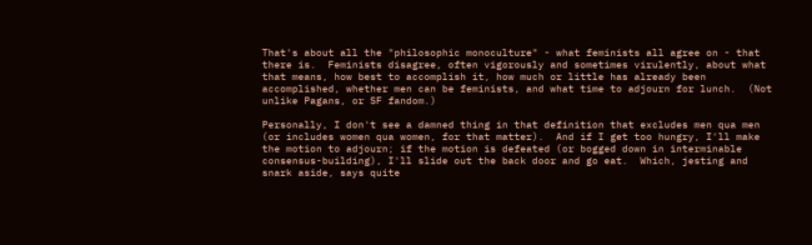That's about all the "philosophic monoculture" - what feminists all agree on - that there is.  Feminists disagree, often vigorously and sometimes virulently, about what that means, how best to accomplish it, how much or little has already been accomplished, whether men can be feminists, and what time to adjourn for lunch.  (Not unlike Pagans, or SF fandom.)

Personally, I don't see a damned thing in that definition that excludes men qua men (or includes women qua women, for that matter).  And if I get too hungry, I'll make the motion to adjourn; if the motion is defeated (or bogged down in interminable consensus-building), I'll slide out the back door and go eat.  Which, jesting and snark aside, says quite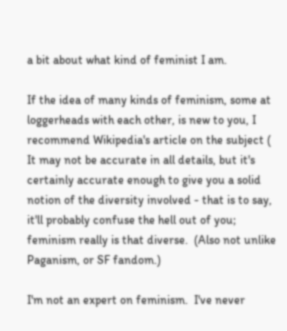a bit about what kind of feminist I am.

If the idea of many kinds of feminism, some at loggerheads with each other, is new to you, I recommend Wikipedia's article on the subject (  It may not be accurate in all details, but it's certainly accurate enough to give you a solid notion of the diversity involved - that is to say, it'll probably confuse the hell out of you; feminism really is that diverse.  (Also not unlike Paganism, or SF fandom.)

I'm not an expert on feminism.  I've never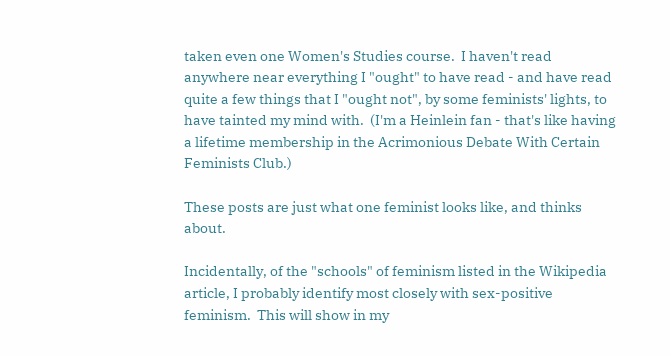taken even one Women's Studies course.  I haven't read anywhere near everything I "ought" to have read - and have read quite a few things that I "ought not", by some feminists' lights, to have tainted my mind with.  (I'm a Heinlein fan - that's like having a lifetime membership in the Acrimonious Debate With Certain Feminists Club.)

These posts are just what one feminist looks like, and thinks about.

Incidentally, of the "schools" of feminism listed in the Wikipedia article, I probably identify most closely with sex-positive feminism.  This will show in my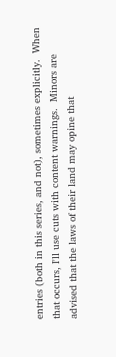entries (both in this series, and not), sometimes explicitly.  When that occurs, I'll use cuts with content warnings.  Minors are advised that the laws of their land may opine that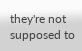they're not supposed to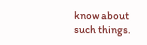know about such things.